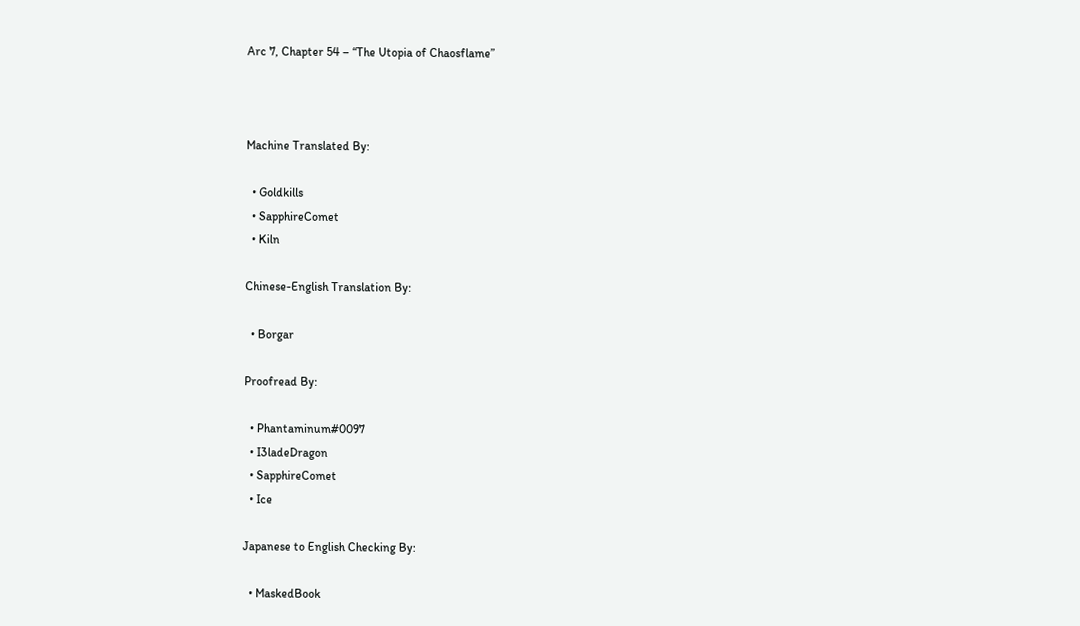Arc 7, Chapter 54 – “The Utopia of Chaosflame”



Machine Translated By:

  • Goldkills
  • SapphireComet
  • Kiln

Chinese-English Translation By:

  • Borgar

Proofread By:

  • Phantaminum#0097
  • I3ladeDragon
  • SapphireComet
  • Ice

Japanese to English Checking By:

  • MaskedBook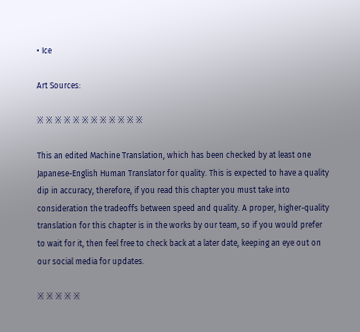• Ice

Art Sources:

※ ※ ※ ※ ※ ※ ※ ※ ※ ※ ※ ※

This an edited Machine Translation, which has been checked by at least one Japanese-English Human Translator for quality. This is expected to have a quality dip in accuracy, therefore, if you read this chapter you must take into consideration the tradeoffs between speed and quality. A proper, higher-quality translation for this chapter is in the works by our team, so if you would prefer to wait for it, then feel free to check back at a later date, keeping an eye out on our social media for updates.

※ ※ ※ ※ ※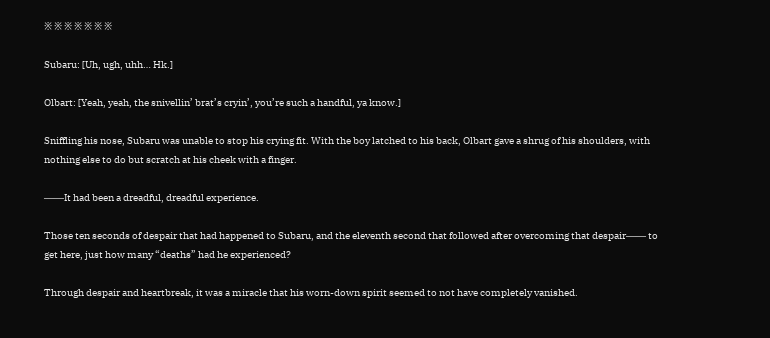※ ※ ※ ※ ※ ※ ※

Subaru: [Uh, ugh, uhh… Hk.]

Olbart: [Yeah, yeah, the snivellin’ brat’s cryin’, you’re such a handful, ya know.]

Sniffling his nose, Subaru was unable to stop his crying fit. With the boy latched to his back, Olbart gave a shrug of his shoulders, with nothing else to do but scratch at his cheek with a finger.

――It had been a dreadful, dreadful experience.

Those ten seconds of despair that had happened to Subaru, and the eleventh second that followed after overcoming that despair―― to get here, just how many “deaths” had he experienced?

Through despair and heartbreak, it was a miracle that his worn-down spirit seemed to not have completely vanished.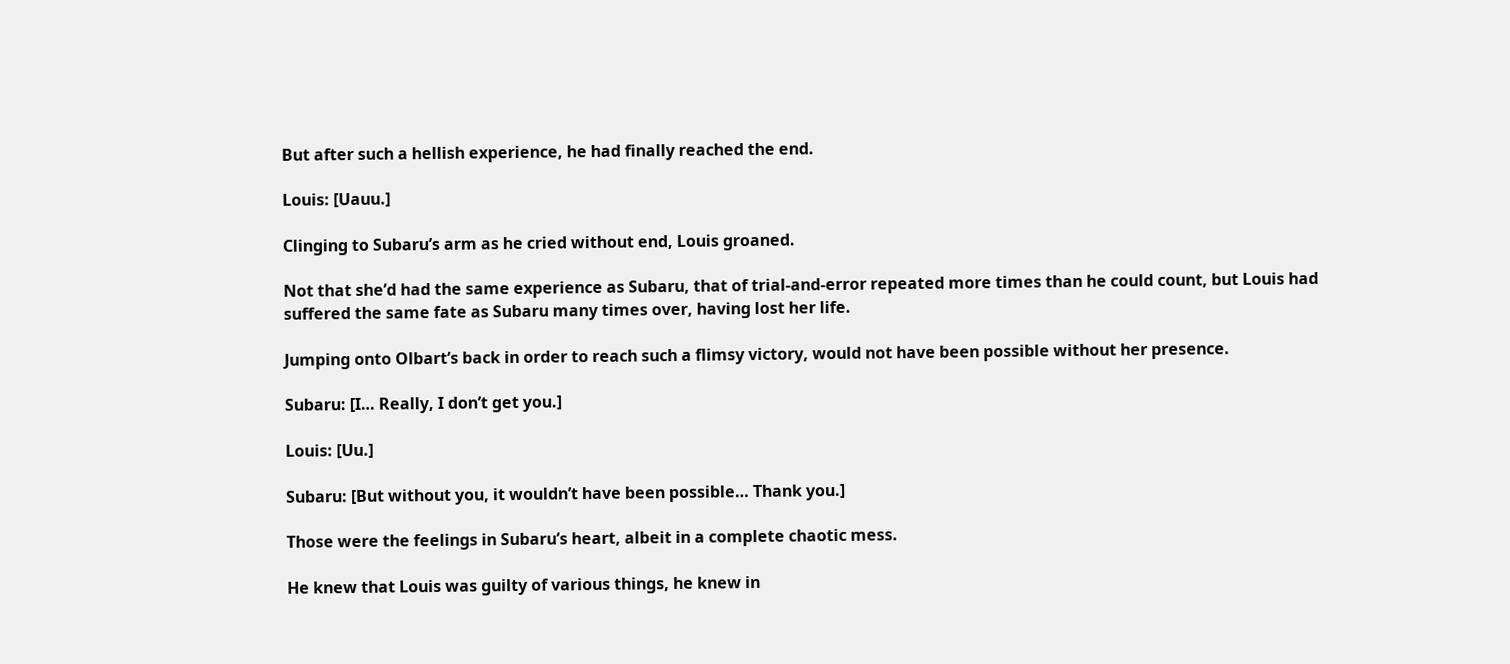But after such a hellish experience, he had finally reached the end.

Louis: [Uauu.]

Clinging to Subaru’s arm as he cried without end, Louis groaned.

Not that she’d had the same experience as Subaru, that of trial-and-error repeated more times than he could count, but Louis had suffered the same fate as Subaru many times over, having lost her life.

Jumping onto Olbart’s back in order to reach such a flimsy victory, would not have been possible without her presence.

Subaru: [I… Really, I don’t get you.]

Louis: [Uu.]

Subaru: [But without you, it wouldn’t have been possible… Thank you.]

Those were the feelings in Subaru’s heart, albeit in a complete chaotic mess.

He knew that Louis was guilty of various things, he knew in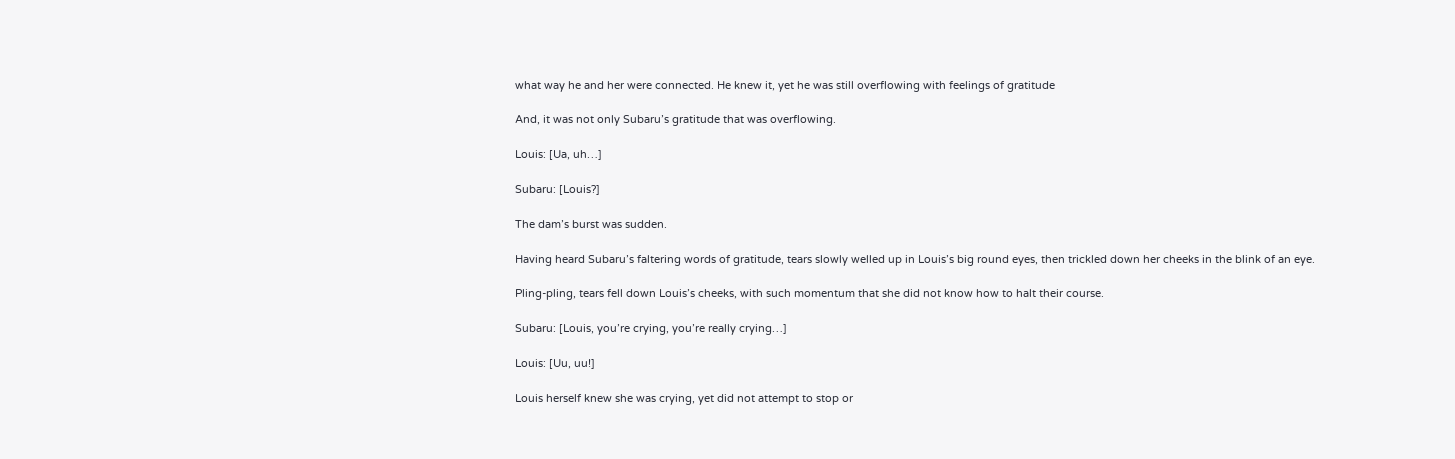what way he and her were connected. He knew it, yet he was still overflowing with feelings of gratitude

And, it was not only Subaru’s gratitude that was overflowing.

Louis: [Ua, uh…]

Subaru: [Louis?]

The dam’s burst was sudden.

Having heard Subaru’s faltering words of gratitude, tears slowly welled up in Louis’s big round eyes, then trickled down her cheeks in the blink of an eye.

Pling-pling, tears fell down Louis’s cheeks, with such momentum that she did not know how to halt their course.

Subaru: [Louis, you’re crying, you’re really crying…]

Louis: [Uu, uu!]

Louis herself knew she was crying, yet did not attempt to stop or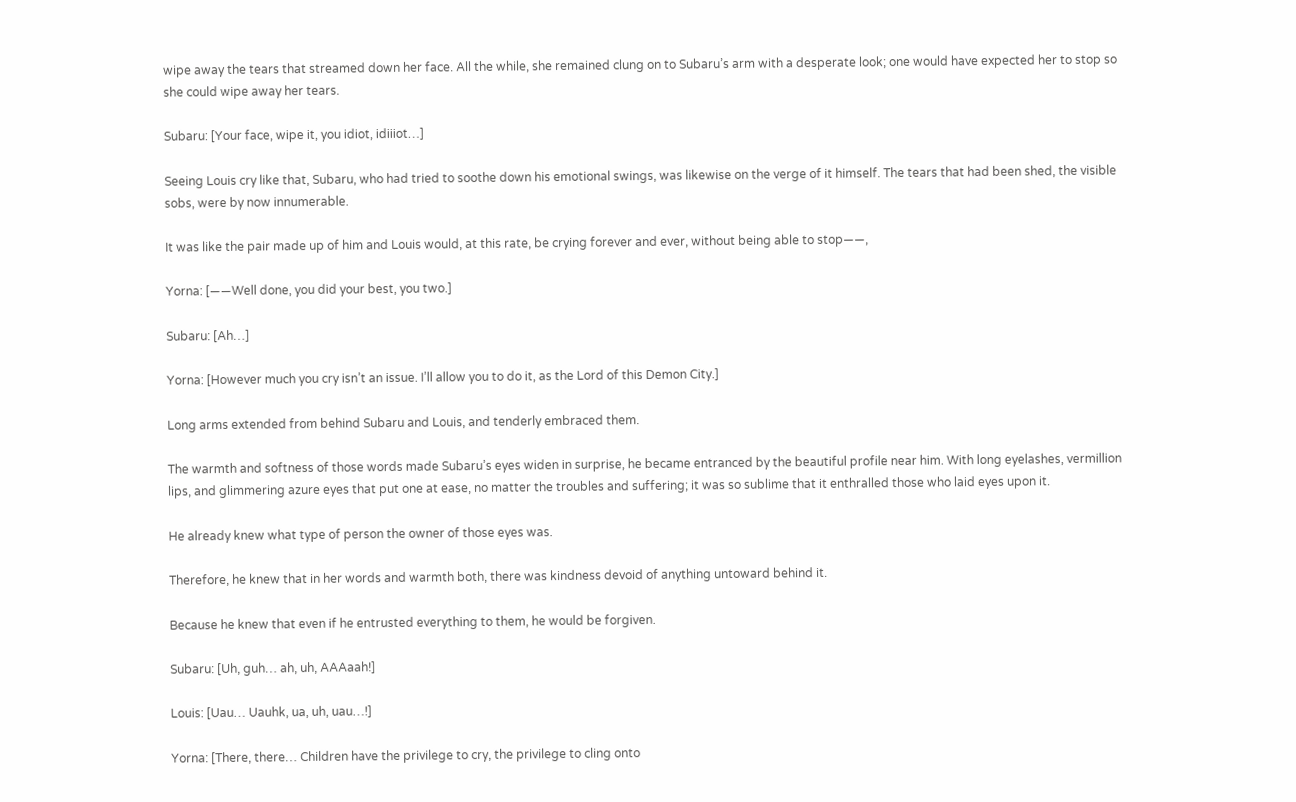wipe away the tears that streamed down her face. All the while, she remained clung on to Subaru’s arm with a desperate look; one would have expected her to stop so she could wipe away her tears.

Subaru: [Your face, wipe it, you idiot, idiiiot…]

Seeing Louis cry like that, Subaru, who had tried to soothe down his emotional swings, was likewise on the verge of it himself. The tears that had been shed, the visible sobs, were by now innumerable.

It was like the pair made up of him and Louis would, at this rate, be crying forever and ever, without being able to stop――,

Yorna: [――Well done, you did your best, you two.]

Subaru: [Ah…]

Yorna: [However much you cry isn’t an issue. I’ll allow you to do it, as the Lord of this Demon City.]

Long arms extended from behind Subaru and Louis, and tenderly embraced them.

The warmth and softness of those words made Subaru’s eyes widen in surprise, he became entranced by the beautiful profile near him. With long eyelashes, vermillion lips, and glimmering azure eyes that put one at ease, no matter the troubles and suffering; it was so sublime that it enthralled those who laid eyes upon it.

He already knew what type of person the owner of those eyes was.

Therefore, he knew that in her words and warmth both, there was kindness devoid of anything untoward behind it.

Because he knew that even if he entrusted everything to them, he would be forgiven.

Subaru: [Uh, guh… ah, uh, AAAaah!]

Louis: [Uau… Uauhk, ua, uh, uau…!]

Yorna: [There, there… Children have the privilege to cry, the privilege to cling onto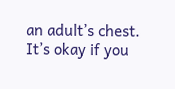an adult’s chest. It’s okay if you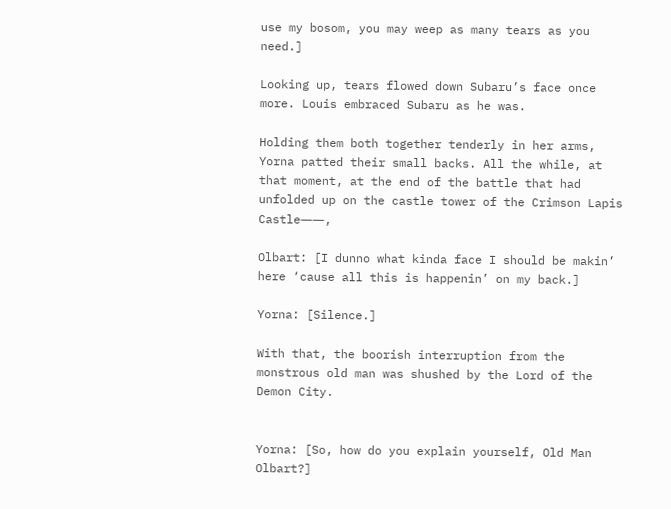use my bosom, you may weep as many tears as you need.]

Looking up, tears flowed down Subaru’s face once more. Louis embraced Subaru as he was.

Holding them both together tenderly in her arms, Yorna patted their small backs. All the while, at that moment, at the end of the battle that had unfolded up on the castle tower of the Crimson Lapis Castle――,

Olbart: [I dunno what kinda face I should be makin’ here ‘cause all this is happenin’ on my back.]

Yorna: [Silence.]

With that, the boorish interruption from the monstrous old man was shushed by the Lord of the Demon City.


Yorna: [So, how do you explain yourself, Old Man Olbart?]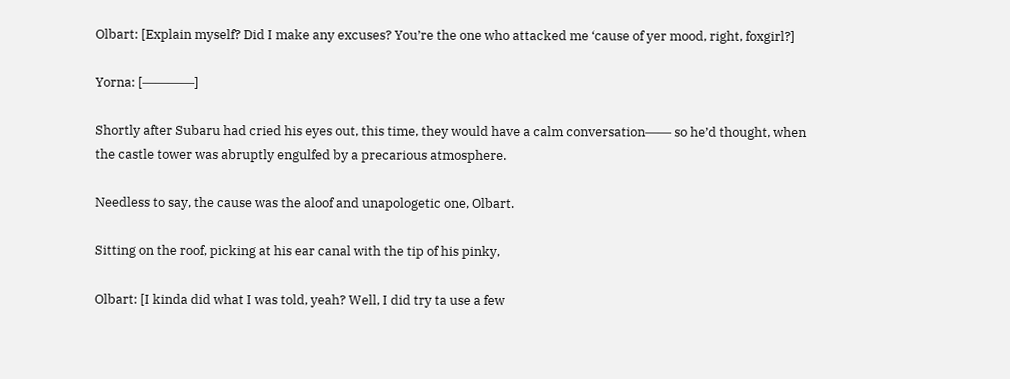Olbart: [Explain myself? Did I make any excuses? You’re the one who attacked me ‘cause of yer mood, right, foxgirl?]

Yorna: [――――]

Shortly after Subaru had cried his eyes out, this time, they would have a calm conversation―― so he’d thought, when the castle tower was abruptly engulfed by a precarious atmosphere.

Needless to say, the cause was the aloof and unapologetic one, Olbart.

Sitting on the roof, picking at his ear canal with the tip of his pinky,

Olbart: [I kinda did what I was told, yeah? Well, I did try ta use a few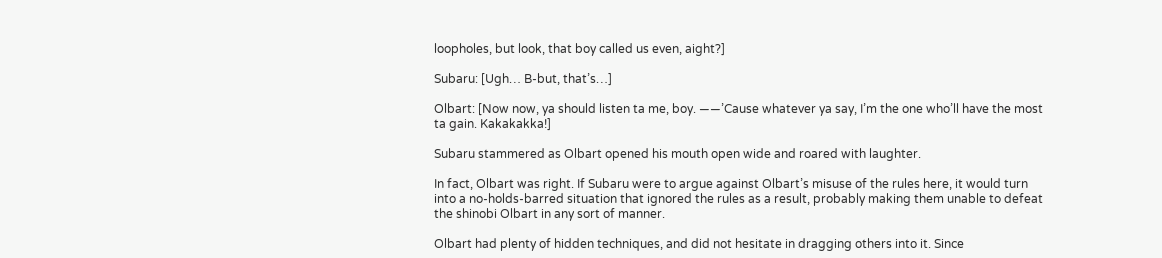loopholes, but look, that boy called us even, aight?]

Subaru: [Ugh… B-but, that’s…]

Olbart: [Now now, ya should listen ta me, boy. ――’Cause whatever ya say, I’m the one who’ll have the most ta gain. Kakakakka!]

Subaru stammered as Olbart opened his mouth open wide and roared with laughter.

In fact, Olbart was right. If Subaru were to argue against Olbart’s misuse of the rules here, it would turn into a no-holds-barred situation that ignored the rules as a result, probably making them unable to defeat the shinobi Olbart in any sort of manner.

Olbart had plenty of hidden techniques, and did not hesitate in dragging others into it. Since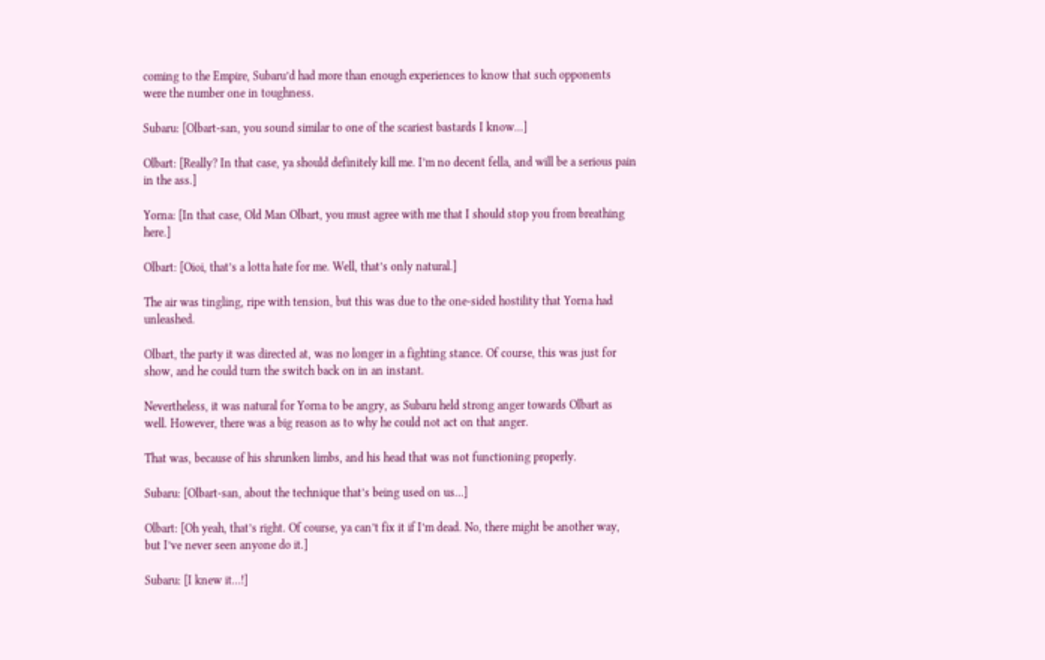coming to the Empire, Subaru’d had more than enough experiences to know that such opponents were the number one in toughness.

Subaru: [Olbart-san, you sound similar to one of the scariest bastards I know…]

Olbart: [Really? In that case, ya should definitely kill me. I’m no decent fella, and will be a serious pain in the ass.]

Yorna: [In that case, Old Man Olbart, you must agree with me that I should stop you from breathing here.]

Olbart: [Oioi, that’s a lotta hate for me. Well, that’s only natural.]

The air was tingling, ripe with tension, but this was due to the one-sided hostility that Yorna had unleashed.

Olbart, the party it was directed at, was no longer in a fighting stance. Of course, this was just for show, and he could turn the switch back on in an instant.

Nevertheless, it was natural for Yorna to be angry, as Subaru held strong anger towards Olbart as well. However, there was a big reason as to why he could not act on that anger.

That was, because of his shrunken limbs, and his head that was not functioning properly.

Subaru: [Olbart-san, about the technique that’s being used on us…]

Olbart: [Oh yeah, that’s right. Of course, ya can’t fix it if I’m dead. No, there might be another way, but I’ve never seen anyone do it.]

Subaru: [I knew it…!]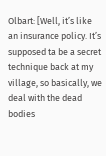Olbart: [Well, it’s like an insurance policy. It’s supposed ta be a secret technique back at my village, so basically, we deal with the dead bodies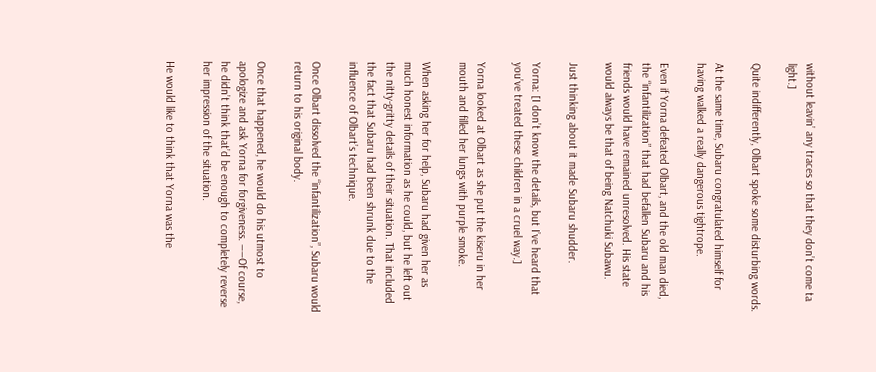without leavin’ any traces so that they don’t come ta light.]

Quite indifferently, Olbart spoke some disturbing words.

At the same time, Subaru congratulated himself for having walked a really dangerous tightrope.

Even if Yorna defeated Olbart, and the old man died, the “infantilization” that had befallen Subaru and his friends would have remained unresolved. His state would always be that of being Natchuki Subawu.

Just thinking about it made Subaru shudder.

Yorna: [I don’t know the details, but I’ve heard that you’ve treated these children in a cruel way.]

Yorna looked at Olbart as she put the kiseru in her mouth and filled her lungs with purple smoke.

When asking her for help, Subaru had given her as much honest information as he could, but he left out the nitty-gritty details of their situation. That included the fact that Subaru had been shrunk due to the influence of Olbart’s technique.

Once Olbart dissolved the “infantilization”, Subaru would return to his original body.

Once that happened, he would do his utmost to apologize and ask Yorna for forgiveness. ――Of course, he didn’t think that’d be enough to completely reverse her impression of the situation.

He would like to think that Yorna was the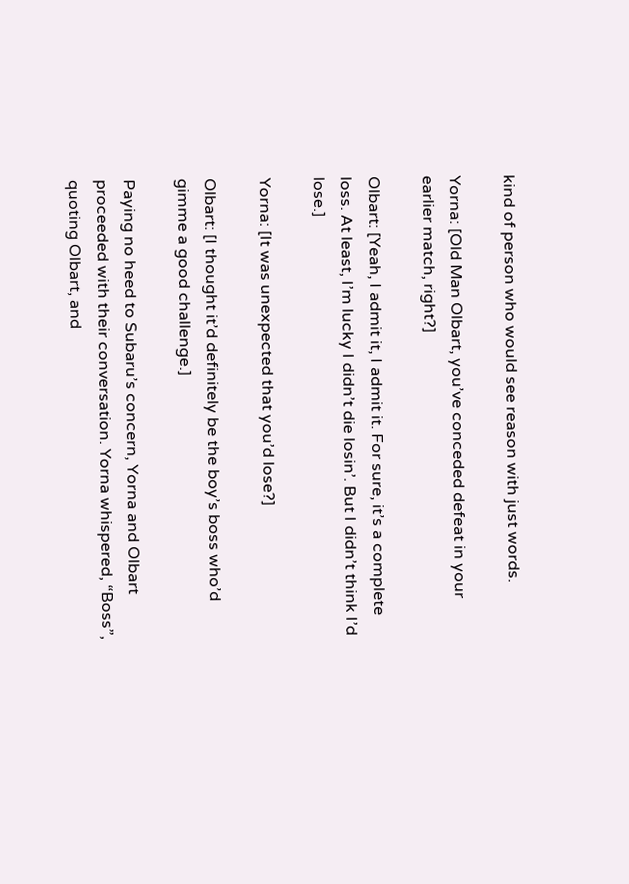kind of person who would see reason with just words.

Yorna: [Old Man Olbart, you’ve conceded defeat in your earlier match, right?]

Olbart: [Yeah, I admit it, I admit it. For sure, it’s a complete loss. At least, I’m lucky I didn’t die losin’. But I didn’t think I’d lose.]

Yorna: [It was unexpected that you’d lose?]

Olbart: [I thought it’d definitely be the boy’s boss who’d gimme a good challenge.]

Paying no heed to Subaru’s concern, Yorna and Olbart proceeded with their conversation. Yorna whispered, “Boss”, quoting Olbart, and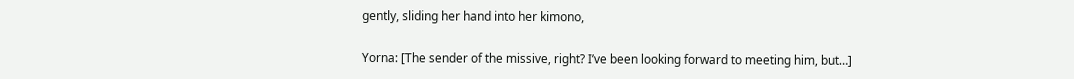gently, sliding her hand into her kimono,

Yorna: [The sender of the missive, right? I’ve been looking forward to meeting him, but…]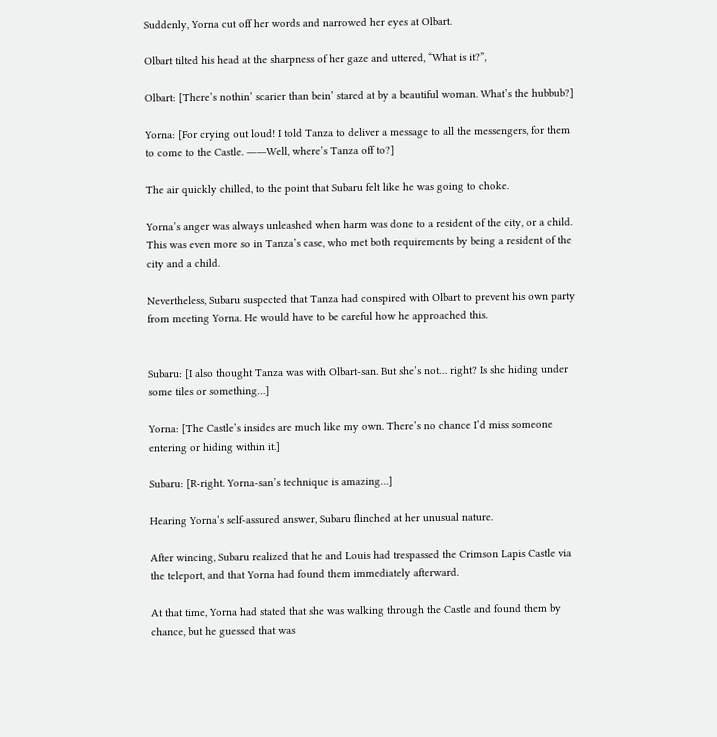Suddenly, Yorna cut off her words and narrowed her eyes at Olbart.

Olbart tilted his head at the sharpness of her gaze and uttered, “What is it?”,

Olbart: [There’s nothin’ scarier than bein’ stared at by a beautiful woman. What’s the hubbub?]

Yorna: [For crying out loud! I told Tanza to deliver a message to all the messengers, for them to come to the Castle. ――Well, where’s Tanza off to?]

The air quickly chilled, to the point that Subaru felt like he was going to choke.

Yorna’s anger was always unleashed when harm was done to a resident of the city, or a child. This was even more so in Tanza’s case, who met both requirements by being a resident of the city and a child.

Nevertheless, Subaru suspected that Tanza had conspired with Olbart to prevent his own party from meeting Yorna. He would have to be careful how he approached this.


Subaru: [I also thought Tanza was with Olbart-san. But she’s not… right? Is she hiding under some tiles or something…]

Yorna: [The Castle’s insides are much like my own. There’s no chance I’d miss someone entering or hiding within it.]

Subaru: [R-right. Yorna-san’s technique is amazing…]

Hearing Yorna’s self-assured answer, Subaru flinched at her unusual nature.

After wincing, Subaru realized that he and Louis had trespassed the Crimson Lapis Castle via the teleport, and that Yorna had found them immediately afterward.

At that time, Yorna had stated that she was walking through the Castle and found them by chance, but he guessed that was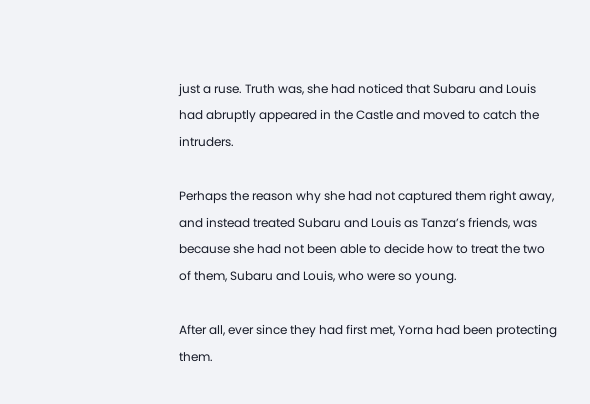just a ruse. Truth was, she had noticed that Subaru and Louis had abruptly appeared in the Castle and moved to catch the intruders.

Perhaps the reason why she had not captured them right away, and instead treated Subaru and Louis as Tanza’s friends, was because she had not been able to decide how to treat the two of them, Subaru and Louis, who were so young.

After all, ever since they had first met, Yorna had been protecting them.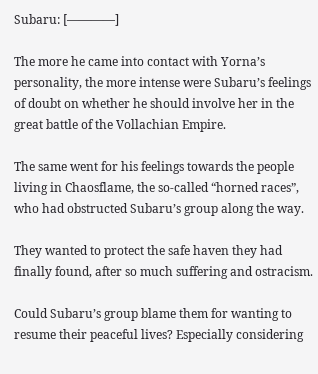Subaru: [――――]

The more he came into contact with Yorna’s personality, the more intense were Subaru’s feelings of doubt on whether he should involve her in the great battle of the Vollachian Empire.

The same went for his feelings towards the people living in Chaosflame, the so-called “horned races”, who had obstructed Subaru’s group along the way.

They wanted to protect the safe haven they had finally found, after so much suffering and ostracism.

Could Subaru’s group blame them for wanting to resume their peaceful lives? Especially considering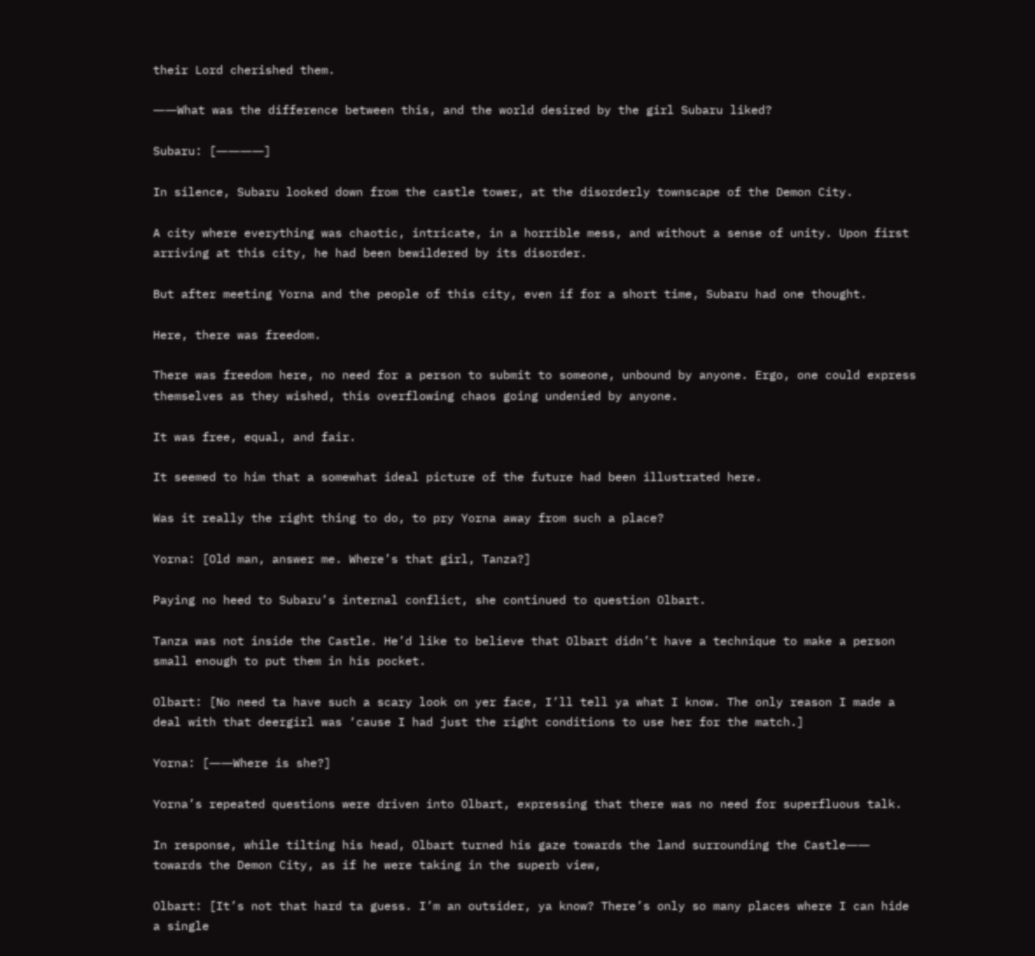their Lord cherished them.

――What was the difference between this, and the world desired by the girl Subaru liked?

Subaru: [――――]

In silence, Subaru looked down from the castle tower, at the disorderly townscape of the Demon City.

A city where everything was chaotic, intricate, in a horrible mess, and without a sense of unity. Upon first arriving at this city, he had been bewildered by its disorder.

But after meeting Yorna and the people of this city, even if for a short time, Subaru had one thought.

Here, there was freedom.

There was freedom here, no need for a person to submit to someone, unbound by anyone. Ergo, one could express themselves as they wished, this overflowing chaos going undenied by anyone.

It was free, equal, and fair.

It seemed to him that a somewhat ideal picture of the future had been illustrated here.

Was it really the right thing to do, to pry Yorna away from such a place?

Yorna: [Old man, answer me. Where’s that girl, Tanza?]

Paying no heed to Subaru’s internal conflict, she continued to question Olbart.

Tanza was not inside the Castle. He’d like to believe that Olbart didn’t have a technique to make a person small enough to put them in his pocket.

Olbart: [No need ta have such a scary look on yer face, I’ll tell ya what I know. The only reason I made a deal with that deergirl was ‘cause I had just the right conditions to use her for the match.]

Yorna: [――Where is she?]

Yorna’s repeated questions were driven into Olbart, expressing that there was no need for superfluous talk.

In response, while tilting his head, Olbart turned his gaze towards the land surrounding the Castle―― towards the Demon City, as if he were taking in the superb view,

Olbart: [It’s not that hard ta guess. I’m an outsider, ya know? There’s only so many places where I can hide a single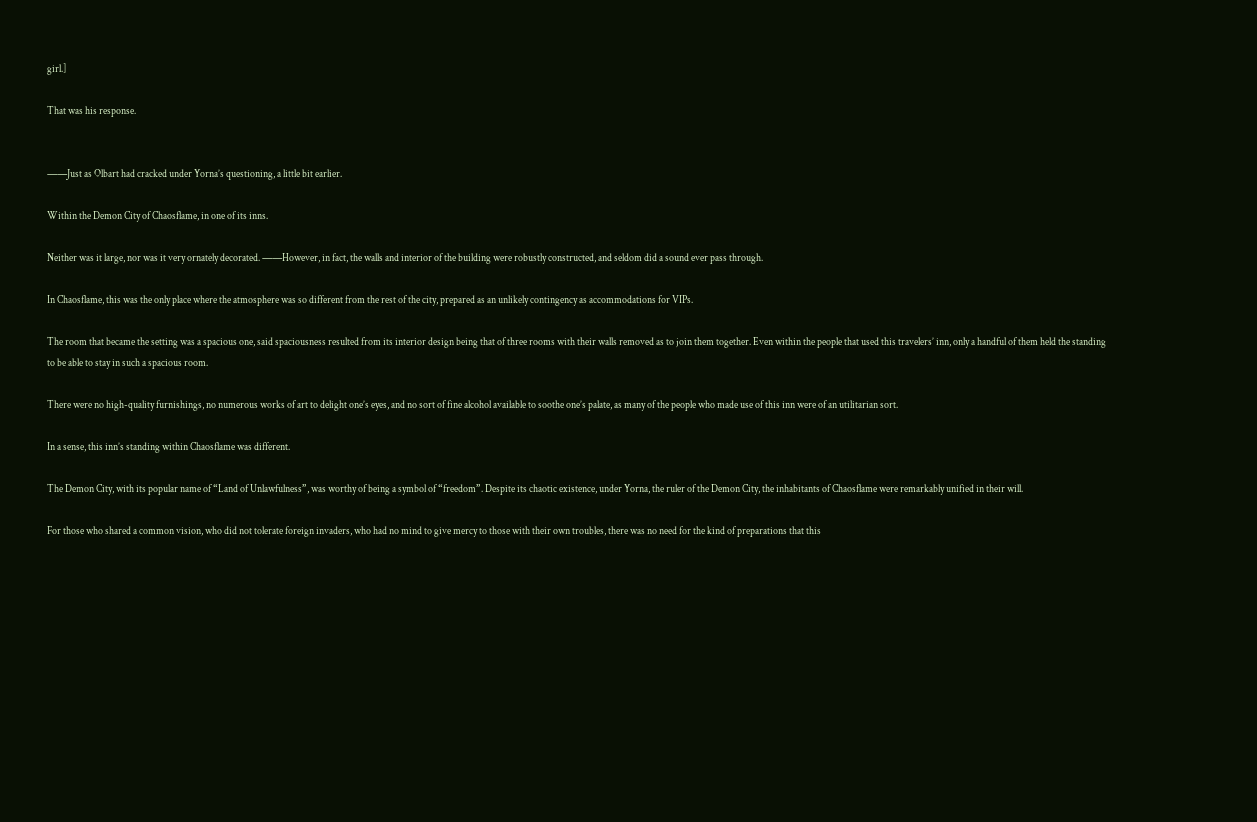girl.]

That was his response.


――Just as Olbart had cracked under Yorna’s questioning, a little bit earlier.

Within the Demon City of Chaosflame, in one of its inns.

Neither was it large, nor was it very ornately decorated. ――However, in fact, the walls and interior of the building were robustly constructed, and seldom did a sound ever pass through.

In Chaosflame, this was the only place where the atmosphere was so different from the rest of the city, prepared as an unlikely contingency as accommodations for VIPs.

The room that became the setting was a spacious one, said spaciousness resulted from its interior design being that of three rooms with their walls removed as to join them together. Even within the people that used this travelers’ inn, only a handful of them held the standing to be able to stay in such a spacious room.

There were no high-quality furnishings, no numerous works of art to delight one’s eyes, and no sort of fine alcohol available to soothe one’s palate, as many of the people who made use of this inn were of an utilitarian sort.

In a sense, this inn’s standing within Chaosflame was different.

The Demon City, with its popular name of “Land of Unlawfulness”, was worthy of being a symbol of “freedom”. Despite its chaotic existence, under Yorna, the ruler of the Demon City, the inhabitants of Chaosflame were remarkably unified in their will.

For those who shared a common vision, who did not tolerate foreign invaders, who had no mind to give mercy to those with their own troubles, there was no need for the kind of preparations that this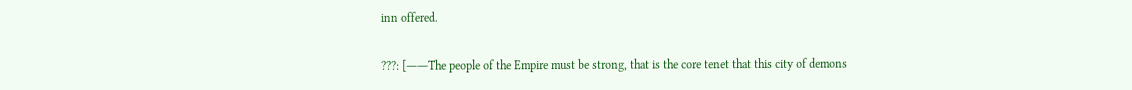inn offered.


???: [――The people of the Empire must be strong, that is the core tenet that this city of demons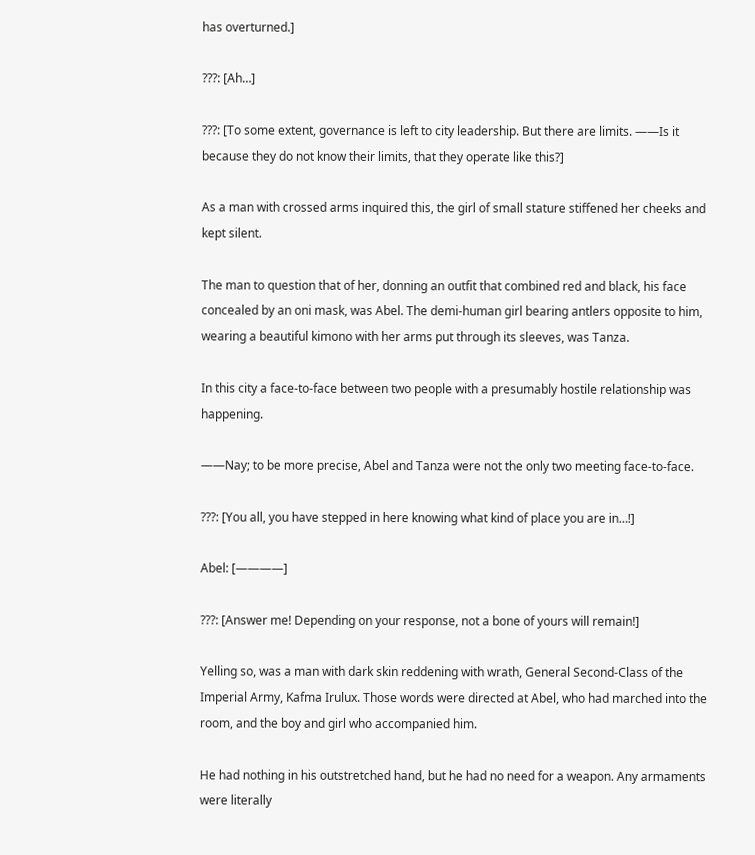has overturned.]

???: [Ah…]

???: [To some extent, governance is left to city leadership. But there are limits. ――Is it because they do not know their limits, that they operate like this?]

As a man with crossed arms inquired this, the girl of small stature stiffened her cheeks and kept silent.

The man to question that of her, donning an outfit that combined red and black, his face concealed by an oni mask, was Abel. The demi-human girl bearing antlers opposite to him, wearing a beautiful kimono with her arms put through its sleeves, was Tanza.

In this city a face-to-face between two people with a presumably hostile relationship was happening.

――Nay; to be more precise, Abel and Tanza were not the only two meeting face-to-face.

???: [You all, you have stepped in here knowing what kind of place you are in…!]

Abel: [――――]

???: [Answer me! Depending on your response, not a bone of yours will remain!]

Yelling so, was a man with dark skin reddening with wrath, General Second-Class of the Imperial Army, Kafma Irulux. Those words were directed at Abel, who had marched into the room, and the boy and girl who accompanied him.

He had nothing in his outstretched hand, but he had no need for a weapon. Any armaments were literally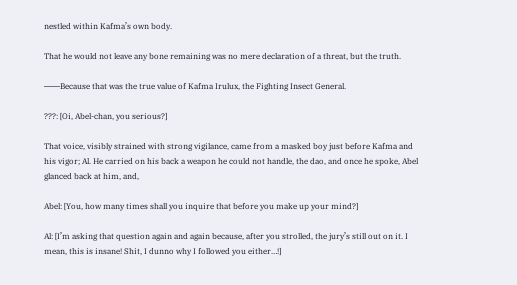nestled within Kafma’s own body.

That he would not leave any bone remaining was no mere declaration of a threat, but the truth.

――Because that was the true value of Kafma Irulux, the Fighting Insect General.

???: [Oi, Abel-chan, you serious?]

That voice, visibly strained with strong vigilance, came from a masked boy just before Kafma and his vigor; Al. He carried on his back a weapon he could not handle, the dao, and once he spoke, Abel glanced back at him, and,

Abel: [You, how many times shall you inquire that before you make up your mind?]

Al: [I’m asking that question again and again because, after you strolled, the jury’s still out on it. I mean, this is insane! Shit, I dunno why I followed you either…!]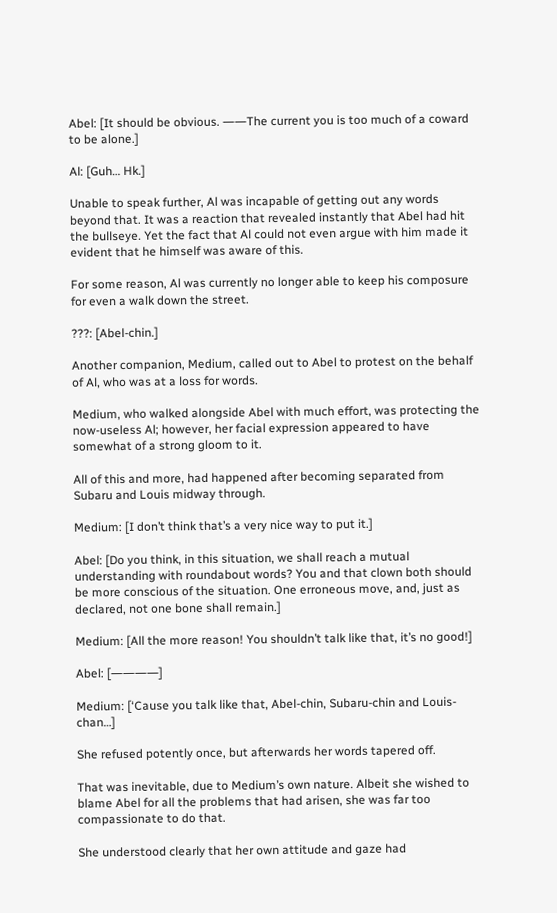Abel: [It should be obvious. ――The current you is too much of a coward to be alone.]

Al: [Guh… Hk.]

Unable to speak further, Al was incapable of getting out any words beyond that. It was a reaction that revealed instantly that Abel had hit the bullseye. Yet the fact that Al could not even argue with him made it evident that he himself was aware of this.

For some reason, Al was currently no longer able to keep his composure for even a walk down the street.

???: [Abel-chin.]

Another companion, Medium, called out to Abel to protest on the behalf of Al, who was at a loss for words.

Medium, who walked alongside Abel with much effort, was protecting the now-useless Al; however, her facial expression appeared to have somewhat of a strong gloom to it.

All of this and more, had happened after becoming separated from Subaru and Louis midway through.

Medium: [I don’t think that’s a very nice way to put it.]

Abel: [Do you think, in this situation, we shall reach a mutual understanding with roundabout words? You and that clown both should be more conscious of the situation. One erroneous move, and, just as declared, not one bone shall remain.]

Medium: [All the more reason! You shouldn’t talk like that, it’s no good!]

Abel: [――――]

Medium: [‘Cause you talk like that, Abel-chin, Subaru-chin and Louis-chan…]

She refused potently once, but afterwards her words tapered off.

That was inevitable, due to Medium’s own nature. Albeit she wished to blame Abel for all the problems that had arisen, she was far too compassionate to do that.

She understood clearly that her own attitude and gaze had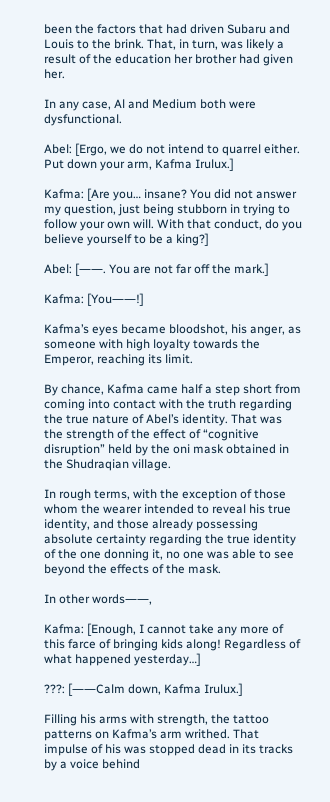been the factors that had driven Subaru and Louis to the brink. That, in turn, was likely a result of the education her brother had given her.

In any case, Al and Medium both were dysfunctional.

Abel: [Ergo, we do not intend to quarrel either. Put down your arm, Kafma Irulux.]

Kafma: [Are you… insane? You did not answer my question, just being stubborn in trying to follow your own will. With that conduct, do you believe yourself to be a king?]

Abel: [――. You are not far off the mark.]

Kafma: [You――!]

Kafma’s eyes became bloodshot, his anger, as someone with high loyalty towards the Emperor, reaching its limit.

By chance, Kafma came half a step short from coming into contact with the truth regarding the true nature of Abel’s identity. That was the strength of the effect of “cognitive disruption” held by the oni mask obtained in the Shudraqian village.

In rough terms, with the exception of those whom the wearer intended to reveal his true identity, and those already possessing absolute certainty regarding the true identity of the one donning it, no one was able to see beyond the effects of the mask.

In other words――,

Kafma: [Enough, I cannot take any more of this farce of bringing kids along! Regardless of what happened yesterday…]

???: [――Calm down, Kafma Irulux.]

Filling his arms with strength, the tattoo patterns on Kafma’s arm writhed. That impulse of his was stopped dead in its tracks by a voice behind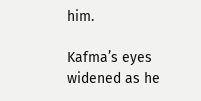him.

Kafma’s eyes widened as he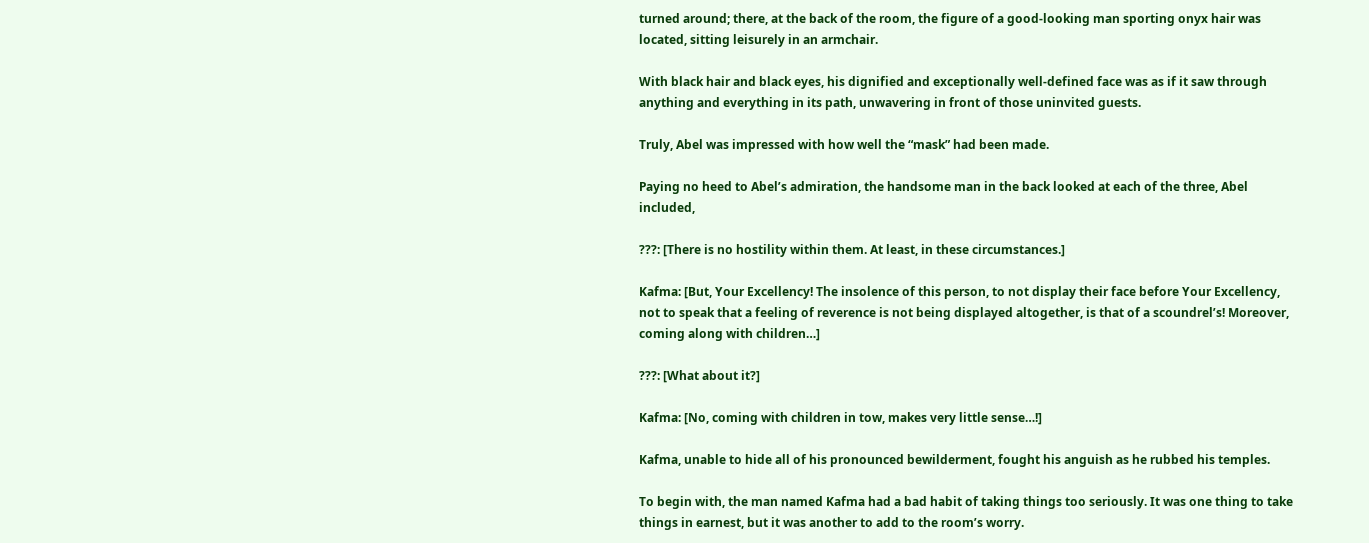turned around; there, at the back of the room, the figure of a good-looking man sporting onyx hair was located, sitting leisurely in an armchair.

With black hair and black eyes, his dignified and exceptionally well-defined face was as if it saw through anything and everything in its path, unwavering in front of those uninvited guests.

Truly, Abel was impressed with how well the “mask” had been made.

Paying no heed to Abel’s admiration, the handsome man in the back looked at each of the three, Abel included,

???: [There is no hostility within them. At least, in these circumstances.]

Kafma: [But, Your Excellency! The insolence of this person, to not display their face before Your Excellency, not to speak that a feeling of reverence is not being displayed altogether, is that of a scoundrel’s! Moreover, coming along with children…]

???: [What about it?]

Kafma: [No, coming with children in tow, makes very little sense…!]

Kafma, unable to hide all of his pronounced bewilderment, fought his anguish as he rubbed his temples.

To begin with, the man named Kafma had a bad habit of taking things too seriously. It was one thing to take things in earnest, but it was another to add to the room’s worry.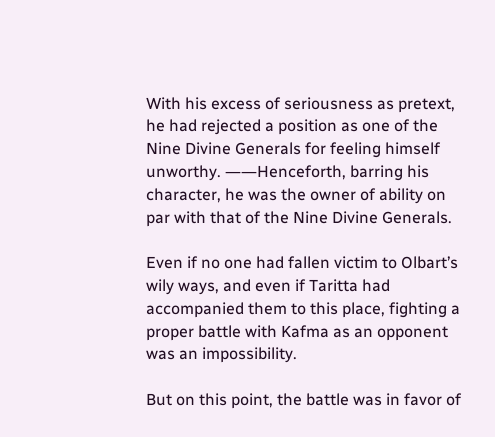With his excess of seriousness as pretext, he had rejected a position as one of the Nine Divine Generals for feeling himself unworthy. ――Henceforth, barring his character, he was the owner of ability on par with that of the Nine Divine Generals.

Even if no one had fallen victim to Olbart’s wily ways, and even if Taritta had accompanied them to this place, fighting a proper battle with Kafma as an opponent was an impossibility.

But on this point, the battle was in favor of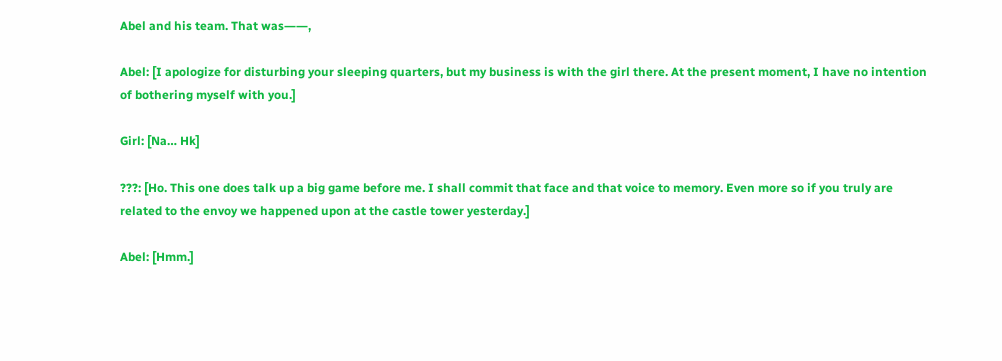Abel and his team. That was――,

Abel: [I apologize for disturbing your sleeping quarters, but my business is with the girl there. At the present moment, I have no intention of bothering myself with you.]

Girl: [Na… Hk]

???: [Ho. This one does talk up a big game before me. I shall commit that face and that voice to memory. Even more so if you truly are related to the envoy we happened upon at the castle tower yesterday.]

Abel: [Hmm.]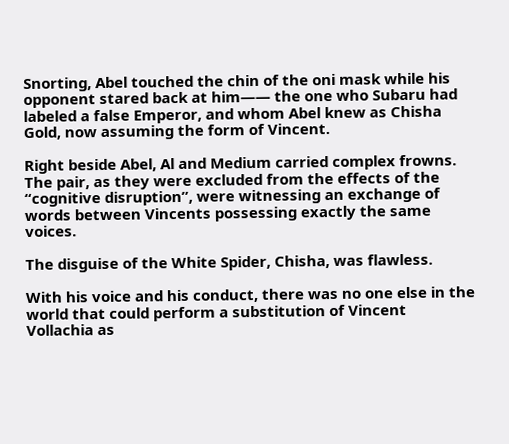Snorting, Abel touched the chin of the oni mask while his opponent stared back at him―― the one who Subaru had labeled a false Emperor, and whom Abel knew as Chisha Gold, now assuming the form of Vincent.

Right beside Abel, Al and Medium carried complex frowns. The pair, as they were excluded from the effects of the “cognitive disruption”, were witnessing an exchange of words between Vincents possessing exactly the same voices.

The disguise of the White Spider, Chisha, was flawless.

With his voice and his conduct, there was no one else in the world that could perform a substitution of Vincent Vollachia as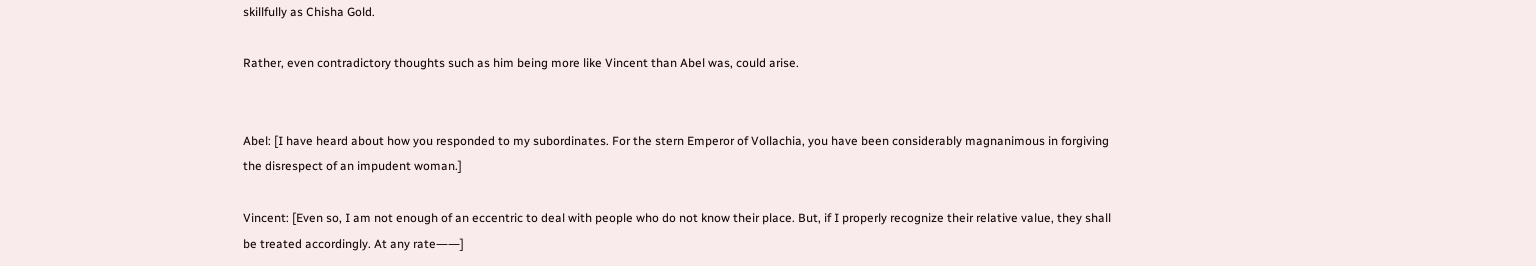skillfully as Chisha Gold.

Rather, even contradictory thoughts such as him being more like Vincent than Abel was, could arise.


Abel: [I have heard about how you responded to my subordinates. For the stern Emperor of Vollachia, you have been considerably magnanimous in forgiving the disrespect of an impudent woman.]

Vincent: [Even so, I am not enough of an eccentric to deal with people who do not know their place. But, if I properly recognize their relative value, they shall be treated accordingly. At any rate――]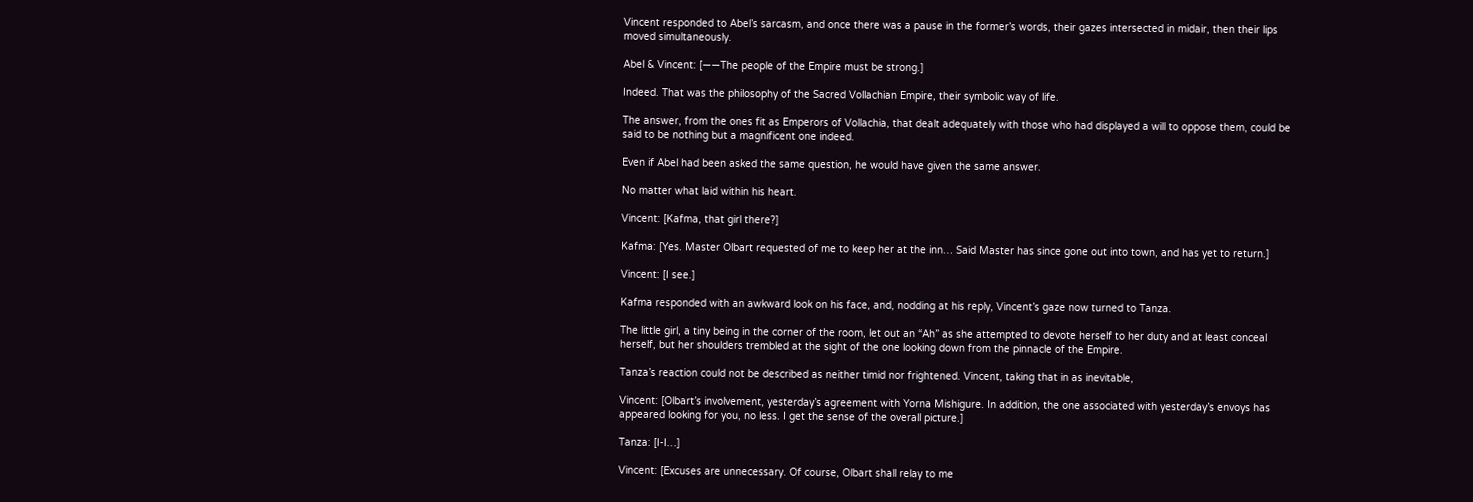Vincent responded to Abel’s sarcasm, and once there was a pause in the former’s words, their gazes intersected in midair, then their lips moved simultaneously.

Abel & Vincent: [――The people of the Empire must be strong.]

Indeed. That was the philosophy of the Sacred Vollachian Empire, their symbolic way of life.

The answer, from the ones fit as Emperors of Vollachia, that dealt adequately with those who had displayed a will to oppose them, could be said to be nothing but a magnificent one indeed.

Even if Abel had been asked the same question, he would have given the same answer.

No matter what laid within his heart.

Vincent: [Kafma, that girl there?]

Kafma: [Yes. Master Olbart requested of me to keep her at the inn… Said Master has since gone out into town, and has yet to return.]

Vincent: [I see.]

Kafma responded with an awkward look on his face, and, nodding at his reply, Vincent’s gaze now turned to Tanza.

The little girl, a tiny being in the corner of the room, let out an “Ah” as she attempted to devote herself to her duty and at least conceal herself, but her shoulders trembled at the sight of the one looking down from the pinnacle of the Empire.

Tanza’s reaction could not be described as neither timid nor frightened. Vincent, taking that in as inevitable,

Vincent: [Olbart’s involvement, yesterday’s agreement with Yorna Mishigure. In addition, the one associated with yesterday’s envoys has appeared looking for you, no less. I get the sense of the overall picture.]

Tanza: [I-I…]

Vincent: [Excuses are unnecessary. Of course, Olbart shall relay to me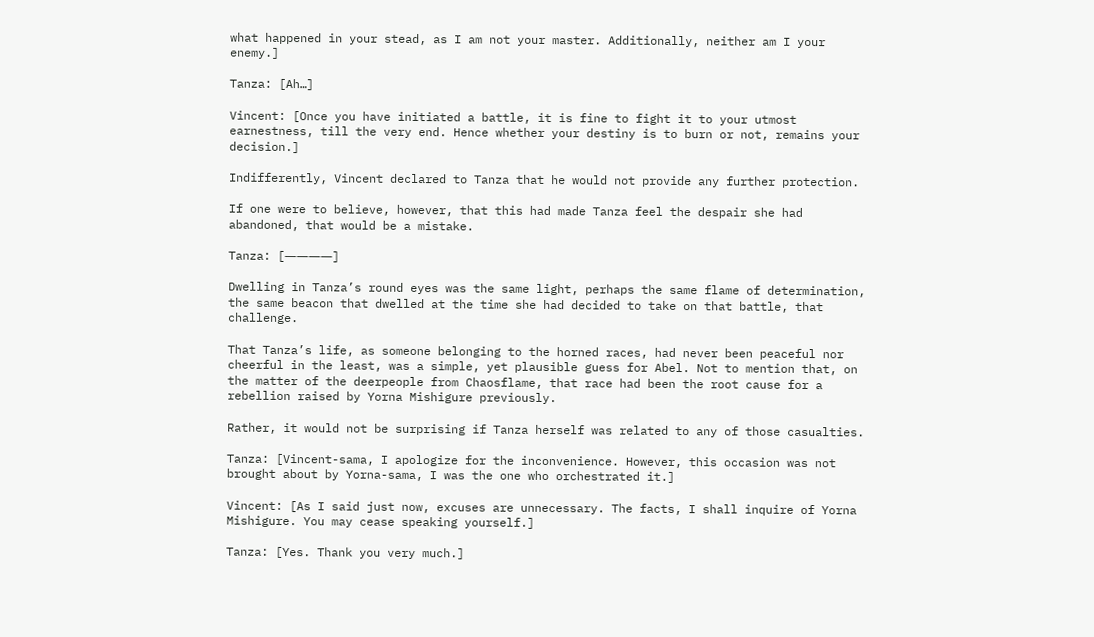what happened in your stead, as I am not your master. Additionally, neither am I your enemy.]

Tanza: [Ah…]

Vincent: [Once you have initiated a battle, it is fine to fight it to your utmost earnestness, till the very end. Hence whether your destiny is to burn or not, remains your decision.]

Indifferently, Vincent declared to Tanza that he would not provide any further protection.

If one were to believe, however, that this had made Tanza feel the despair she had abandoned, that would be a mistake.

Tanza: [――――]

Dwelling in Tanza’s round eyes was the same light, perhaps the same flame of determination, the same beacon that dwelled at the time she had decided to take on that battle, that challenge.

That Tanza’s life, as someone belonging to the horned races, had never been peaceful nor cheerful in the least, was a simple, yet plausible guess for Abel. Not to mention that, on the matter of the deerpeople from Chaosflame, that race had been the root cause for a rebellion raised by Yorna Mishigure previously.

Rather, it would not be surprising if Tanza herself was related to any of those casualties.

Tanza: [Vincent-sama, I apologize for the inconvenience. However, this occasion was not brought about by Yorna-sama, I was the one who orchestrated it.]

Vincent: [As I said just now, excuses are unnecessary. The facts, I shall inquire of Yorna Mishigure. You may cease speaking yourself.]

Tanza: [Yes. Thank you very much.]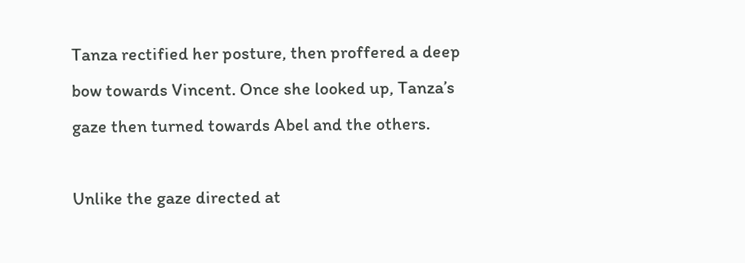Tanza rectified her posture, then proffered a deep bow towards Vincent. Once she looked up, Tanza’s gaze then turned towards Abel and the others.

Unlike the gaze directed at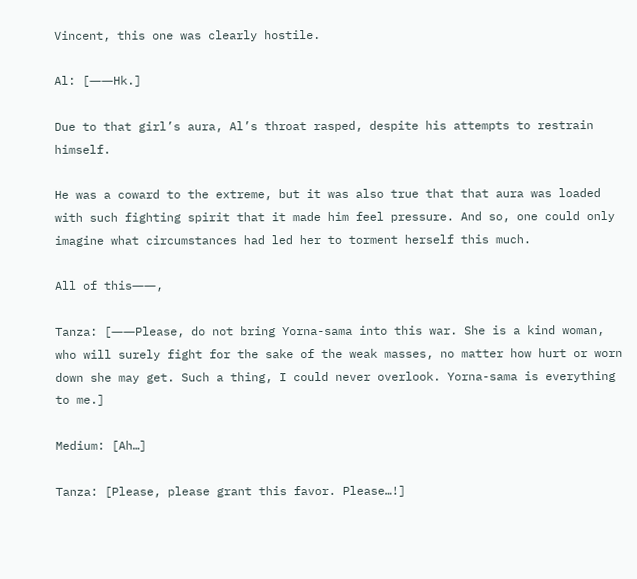Vincent, this one was clearly hostile.

Al: [――Hk.]

Due to that girl’s aura, Al’s throat rasped, despite his attempts to restrain himself.

He was a coward to the extreme, but it was also true that that aura was loaded with such fighting spirit that it made him feel pressure. And so, one could only imagine what circumstances had led her to torment herself this much.

All of this――,

Tanza: [――Please, do not bring Yorna-sama into this war. She is a kind woman, who will surely fight for the sake of the weak masses, no matter how hurt or worn down she may get. Such a thing, I could never overlook. Yorna-sama is everything to me.]

Medium: [Ah…]

Tanza: [Please, please grant this favor. Please…!]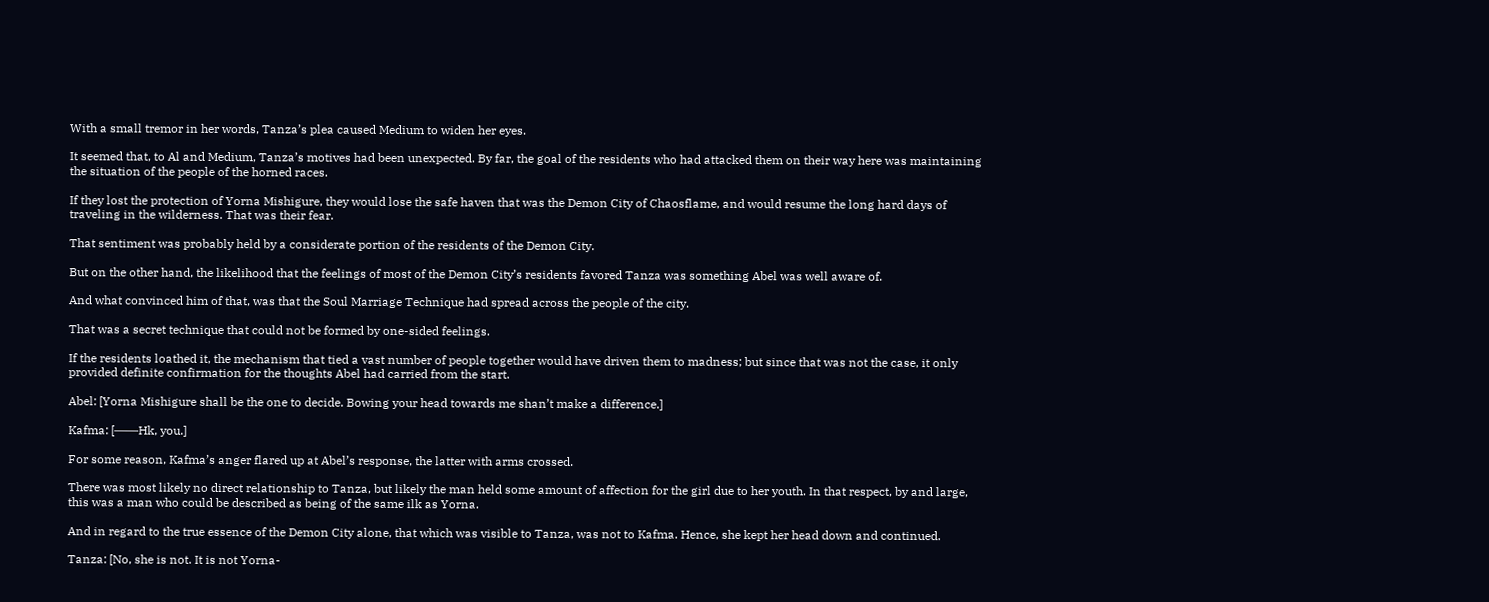With a small tremor in her words, Tanza’s plea caused Medium to widen her eyes.

It seemed that, to Al and Medium, Tanza’s motives had been unexpected. By far, the goal of the residents who had attacked them on their way here was maintaining the situation of the people of the horned races.

If they lost the protection of Yorna Mishigure, they would lose the safe haven that was the Demon City of Chaosflame, and would resume the long hard days of traveling in the wilderness. That was their fear.

That sentiment was probably held by a considerate portion of the residents of the Demon City.

But on the other hand, the likelihood that the feelings of most of the Demon City’s residents favored Tanza was something Abel was well aware of.

And what convinced him of that, was that the Soul Marriage Technique had spread across the people of the city.

That was a secret technique that could not be formed by one-sided feelings.

If the residents loathed it, the mechanism that tied a vast number of people together would have driven them to madness; but since that was not the case, it only provided definite confirmation for the thoughts Abel had carried from the start.

Abel: [Yorna Mishigure shall be the one to decide. Bowing your head towards me shan’t make a difference.]

Kafma: [――Hk, you.]

For some reason, Kafma’s anger flared up at Abel’s response, the latter with arms crossed.

There was most likely no direct relationship to Tanza, but likely the man held some amount of affection for the girl due to her youth. In that respect, by and large, this was a man who could be described as being of the same ilk as Yorna.

And in regard to the true essence of the Demon City alone, that which was visible to Tanza, was not to Kafma. Hence, she kept her head down and continued.

Tanza: [No, she is not. It is not Yorna-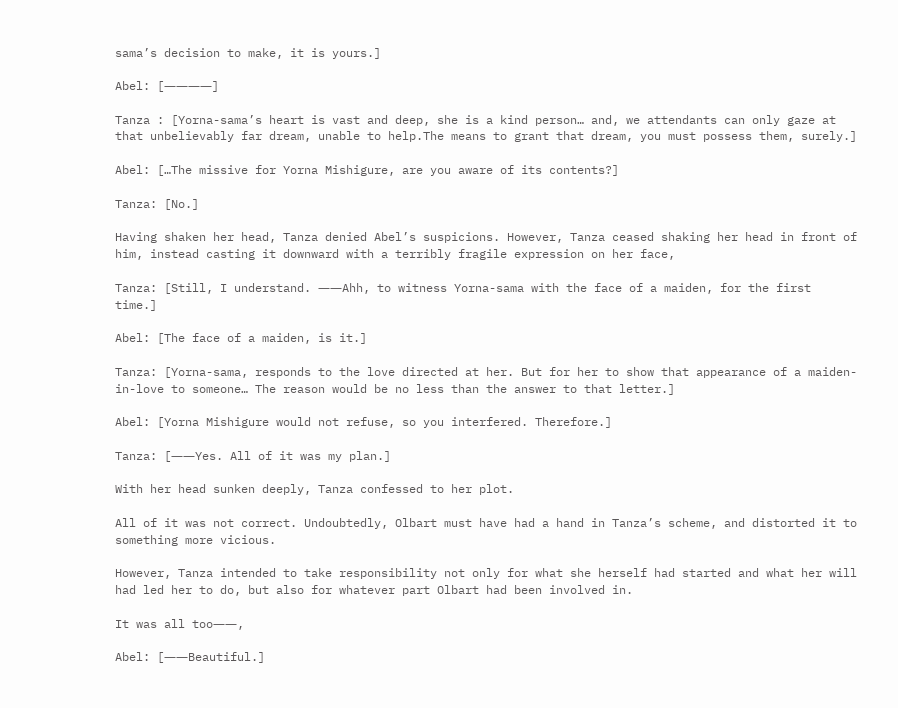sama’s decision to make, it is yours.]

Abel: [――――]

Tanza : [Yorna-sama’s heart is vast and deep, she is a kind person… and, we attendants can only gaze at that unbelievably far dream, unable to help.The means to grant that dream, you must possess them, surely.]

Abel: […The missive for Yorna Mishigure, are you aware of its contents?]

Tanza: [No.]

Having shaken her head, Tanza denied Abel’s suspicions. However, Tanza ceased shaking her head in front of him, instead casting it downward with a terribly fragile expression on her face,

Tanza: [Still, I understand. ――Ahh, to witness Yorna-sama with the face of a maiden, for the first time.]

Abel: [The face of a maiden, is it.]

Tanza: [Yorna-sama, responds to the love directed at her. But for her to show that appearance of a maiden-in-love to someone… The reason would be no less than the answer to that letter.]

Abel: [Yorna Mishigure would not refuse, so you interfered. Therefore.]

Tanza: [――Yes. All of it was my plan.]

With her head sunken deeply, Tanza confessed to her plot.

All of it was not correct. Undoubtedly, Olbart must have had a hand in Tanza’s scheme, and distorted it to something more vicious.

However, Tanza intended to take responsibility not only for what she herself had started and what her will had led her to do, but also for whatever part Olbart had been involved in.

It was all too――,

Abel: [――Beautiful.]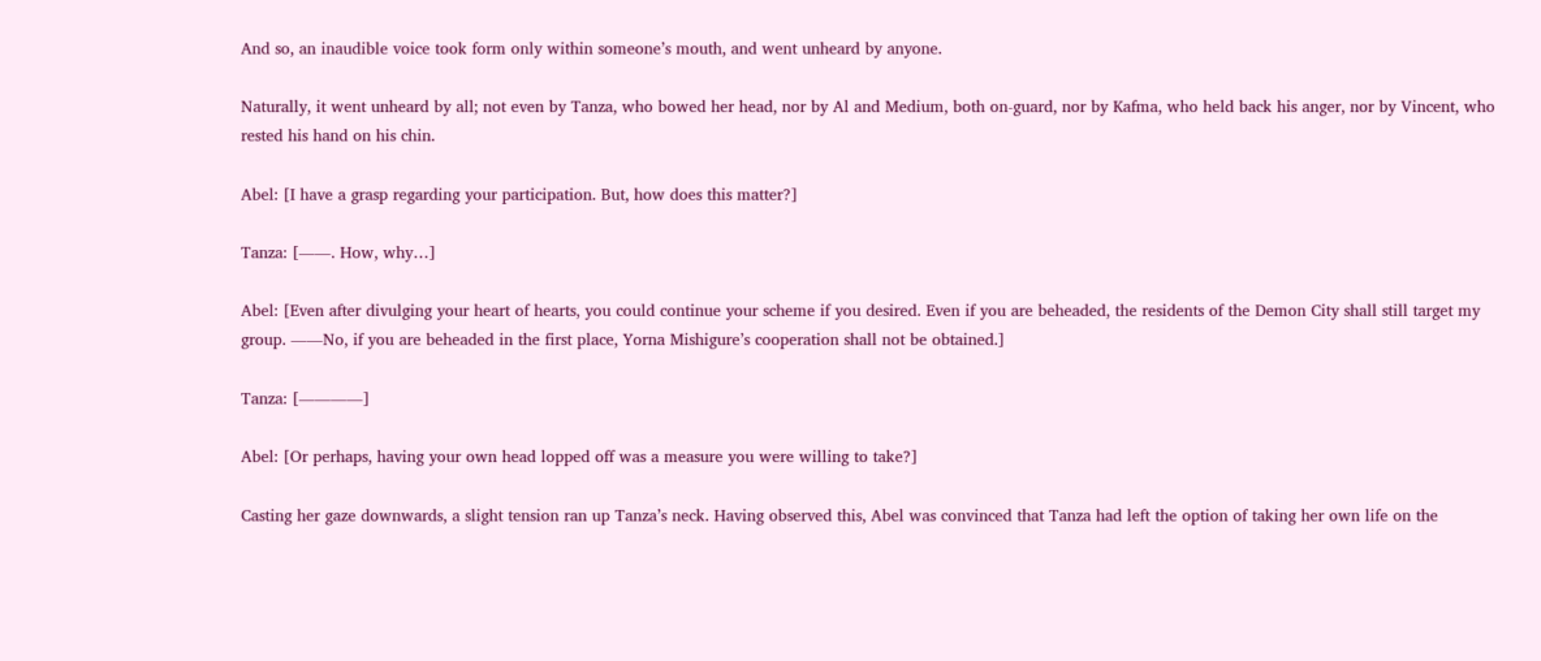And so, an inaudible voice took form only within someone’s mouth, and went unheard by anyone.

Naturally, it went unheard by all; not even by Tanza, who bowed her head, nor by Al and Medium, both on-guard, nor by Kafma, who held back his anger, nor by Vincent, who rested his hand on his chin.

Abel: [I have a grasp regarding your participation. But, how does this matter?]

Tanza: [――. How, why…]

Abel: [Even after divulging your heart of hearts, you could continue your scheme if you desired. Even if you are beheaded, the residents of the Demon City shall still target my group. ――No, if you are beheaded in the first place, Yorna Mishigure’s cooperation shall not be obtained.]

Tanza: [――――]

Abel: [Or perhaps, having your own head lopped off was a measure you were willing to take?]

Casting her gaze downwards, a slight tension ran up Tanza’s neck. Having observed this, Abel was convinced that Tanza had left the option of taking her own life on the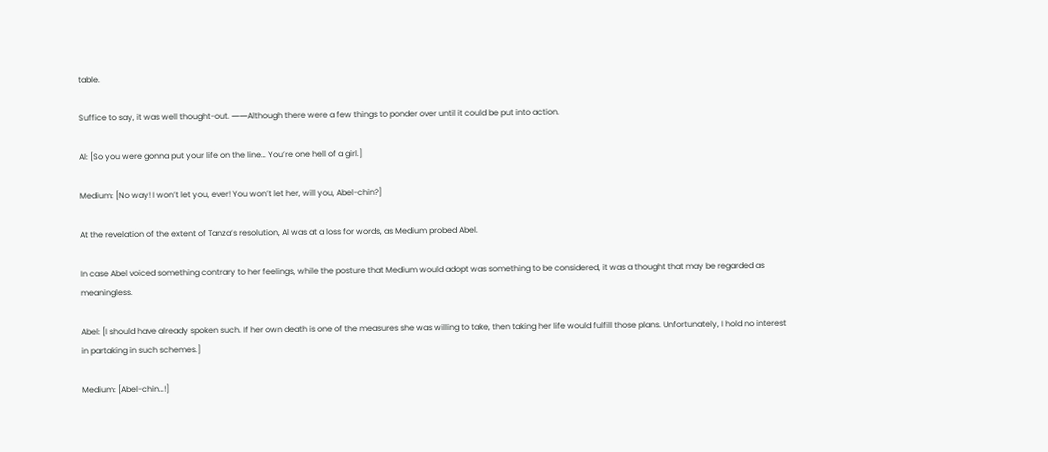table.

Suffice to say, it was well thought-out. ――Although there were a few things to ponder over until it could be put into action.

Al: [So you were gonna put your life on the line… You’re one hell of a girl.]

Medium: [No way! I won’t let you, ever! You won’t let her, will you, Abel-chin?]

At the revelation of the extent of Tanza’s resolution, Al was at a loss for words, as Medium probed Abel.

In case Abel voiced something contrary to her feelings, while the posture that Medium would adopt was something to be considered, it was a thought that may be regarded as meaningless.

Abel: [I should have already spoken such. If her own death is one of the measures she was willing to take, then taking her life would fulfill those plans. Unfortunately, I hold no interest in partaking in such schemes.]

Medium: [Abel-chin…!]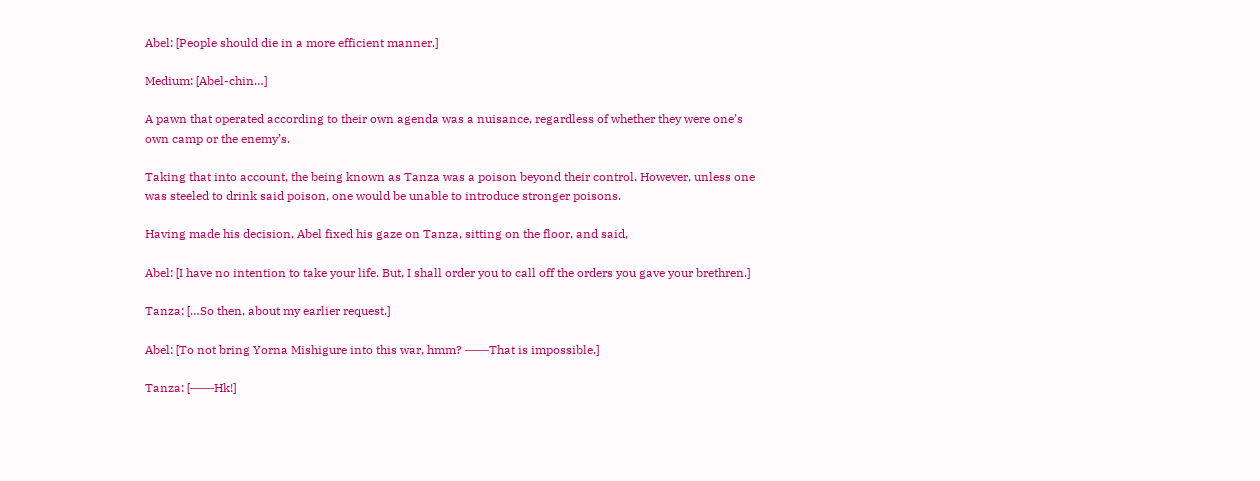Abel: [People should die in a more efficient manner.]

Medium: [Abel-chin…]

A pawn that operated according to their own agenda was a nuisance, regardless of whether they were one’s own camp or the enemy’s.

Taking that into account, the being known as Tanza was a poison beyond their control. However, unless one was steeled to drink said poison, one would be unable to introduce stronger poisons.

Having made his decision, Abel fixed his gaze on Tanza, sitting on the floor, and said,

Abel: [I have no intention to take your life. But, I shall order you to call off the orders you gave your brethren.]

Tanza: […So then, about my earlier request.]

Abel: [To not bring Yorna Mishigure into this war, hmm? ――That is impossible.]

Tanza: [――Hk!]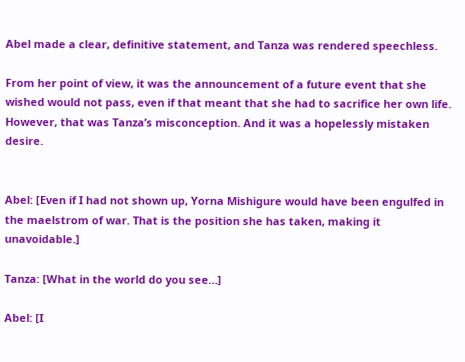Abel made a clear, definitive statement, and Tanza was rendered speechless.

From her point of view, it was the announcement of a future event that she wished would not pass, even if that meant that she had to sacrifice her own life. However, that was Tanza’s misconception. And it was a hopelessly mistaken desire.


Abel: [Even if I had not shown up, Yorna Mishigure would have been engulfed in the maelstrom of war. That is the position she has taken, making it unavoidable.]

Tanza: [What in the world do you see…]

Abel: [I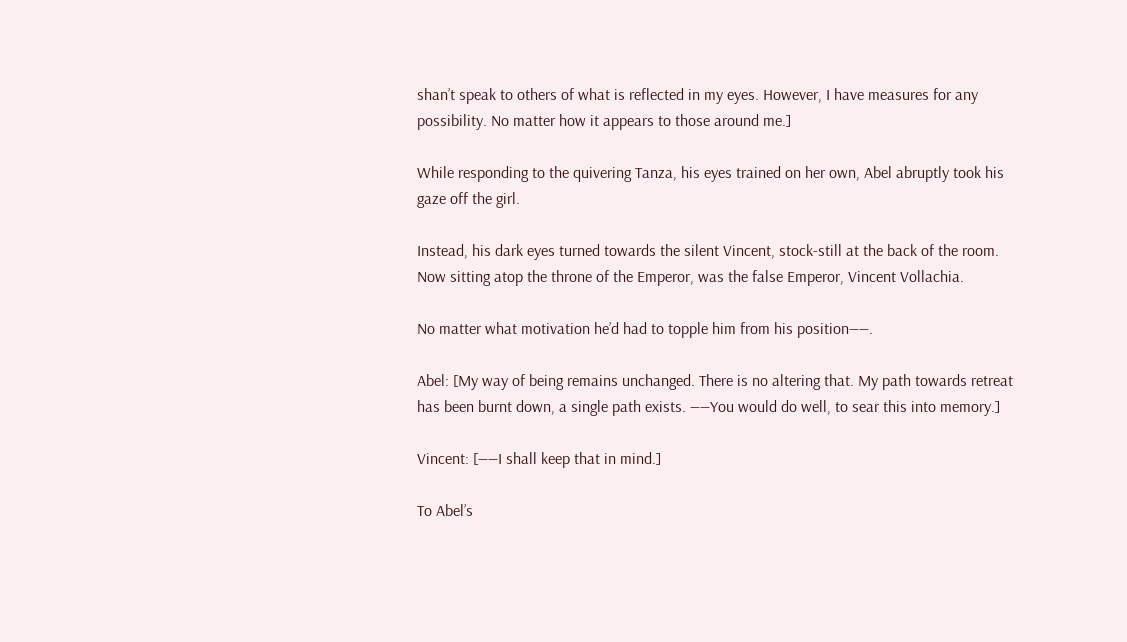shan’t speak to others of what is reflected in my eyes. However, I have measures for any possibility. No matter how it appears to those around me.]

While responding to the quivering Tanza, his eyes trained on her own, Abel abruptly took his gaze off the girl.

Instead, his dark eyes turned towards the silent Vincent, stock-still at the back of the room. Now sitting atop the throne of the Emperor, was the false Emperor, Vincent Vollachia.

No matter what motivation he’d had to topple him from his position――.

Abel: [My way of being remains unchanged. There is no altering that. My path towards retreat has been burnt down, a single path exists. ――You would do well, to sear this into memory.]

Vincent: [――I shall keep that in mind.]

To Abel’s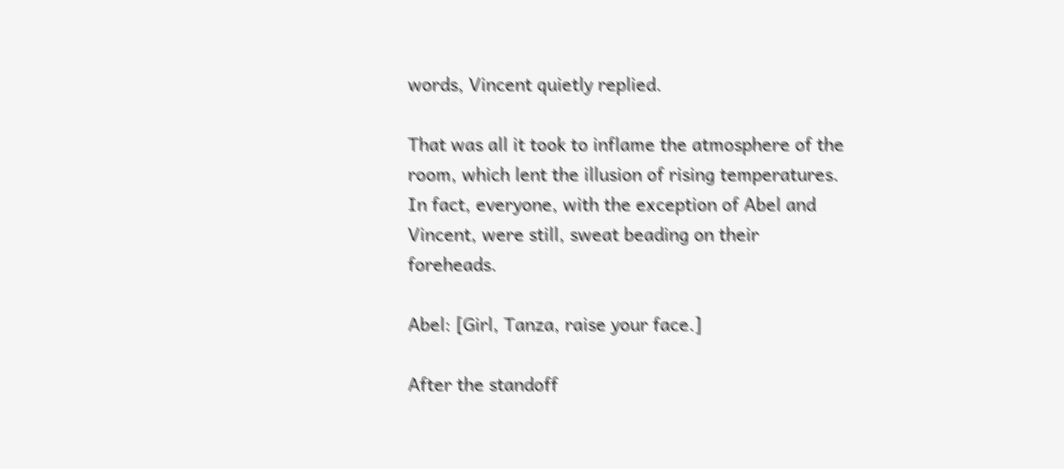words, Vincent quietly replied.

That was all it took to inflame the atmosphere of the room, which lent the illusion of rising temperatures. In fact, everyone, with the exception of Abel and Vincent, were still, sweat beading on their foreheads.

Abel: [Girl, Tanza, raise your face.]

After the standoff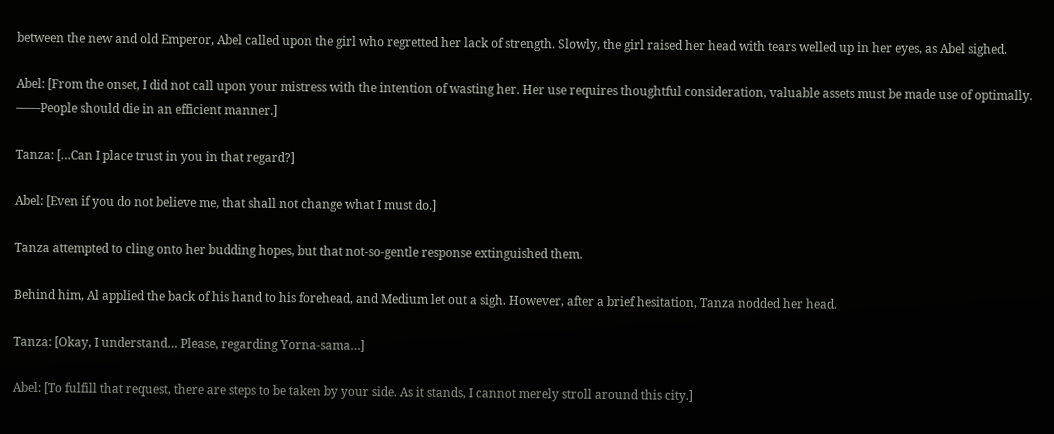between the new and old Emperor, Abel called upon the girl who regretted her lack of strength. Slowly, the girl raised her head with tears welled up in her eyes, as Abel sighed.

Abel: [From the onset, I did not call upon your mistress with the intention of wasting her. Her use requires thoughtful consideration, valuable assets must be made use of optimally. ――People should die in an efficient manner.]

Tanza: […Can I place trust in you in that regard?]

Abel: [Even if you do not believe me, that shall not change what I must do.]

Tanza attempted to cling onto her budding hopes, but that not-so-gentle response extinguished them.

Behind him, Al applied the back of his hand to his forehead, and Medium let out a sigh. However, after a brief hesitation, Tanza nodded her head.

Tanza: [Okay, I understand… Please, regarding Yorna-sama…]

Abel: [To fulfill that request, there are steps to be taken by your side. As it stands, I cannot merely stroll around this city.]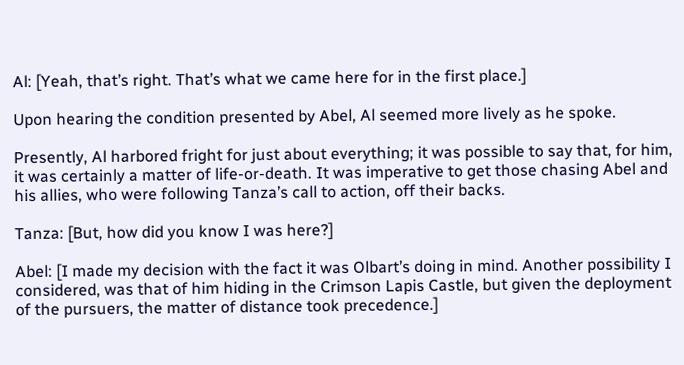Al: [Yeah, that’s right. That’s what we came here for in the first place.]

Upon hearing the condition presented by Abel, Al seemed more lively as he spoke.

Presently, Al harbored fright for just about everything; it was possible to say that, for him, it was certainly a matter of life-or-death. It was imperative to get those chasing Abel and his allies, who were following Tanza’s call to action, off their backs.

Tanza: [But, how did you know I was here?]

Abel: [I made my decision with the fact it was Olbart’s doing in mind. Another possibility I considered, was that of him hiding in the Crimson Lapis Castle, but given the deployment of the pursuers, the matter of distance took precedence.]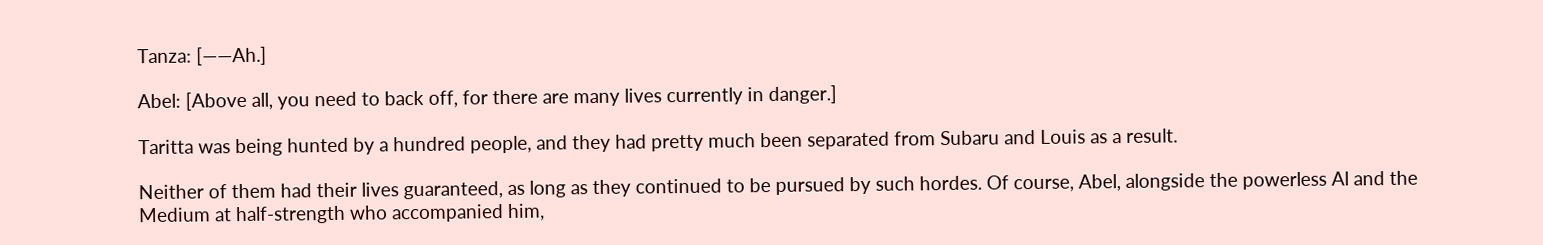Tanza: [――Ah.]

Abel: [Above all, you need to back off, for there are many lives currently in danger.]

Taritta was being hunted by a hundred people, and they had pretty much been separated from Subaru and Louis as a result.

Neither of them had their lives guaranteed, as long as they continued to be pursued by such hordes. Of course, Abel, alongside the powerless Al and the Medium at half-strength who accompanied him,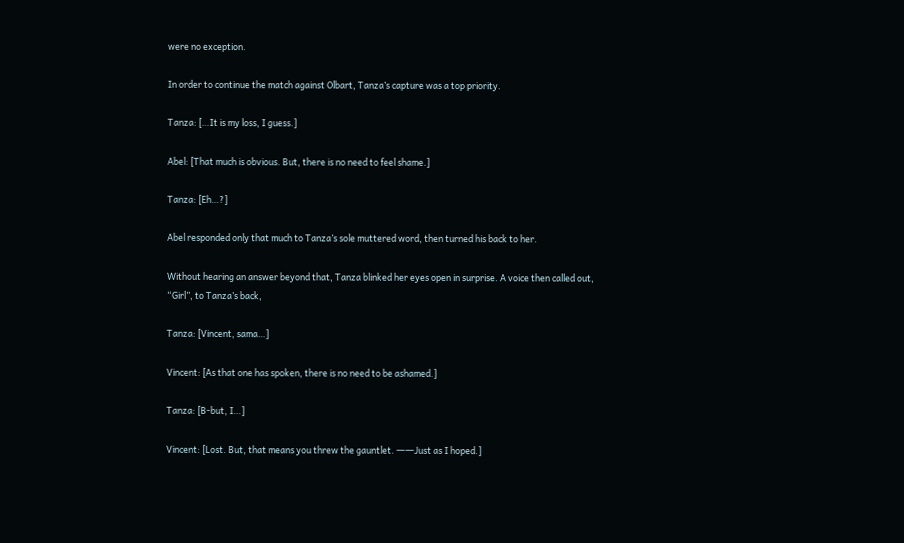were no exception.

In order to continue the match against Olbart, Tanza’s capture was a top priority.

Tanza: […It is my loss, I guess.]

Abel: [That much is obvious. But, there is no need to feel shame.]

Tanza: [Eh…?]

Abel responded only that much to Tanza’s sole muttered word, then turned his back to her.

Without hearing an answer beyond that, Tanza blinked her eyes open in surprise. A voice then called out, “Girl”, to Tanza’s back,

Tanza: [Vincent, sama…]

Vincent: [As that one has spoken, there is no need to be ashamed.]

Tanza: [B-but, I…]

Vincent: [Lost. But, that means you threw the gauntlet. ――Just as I hoped.]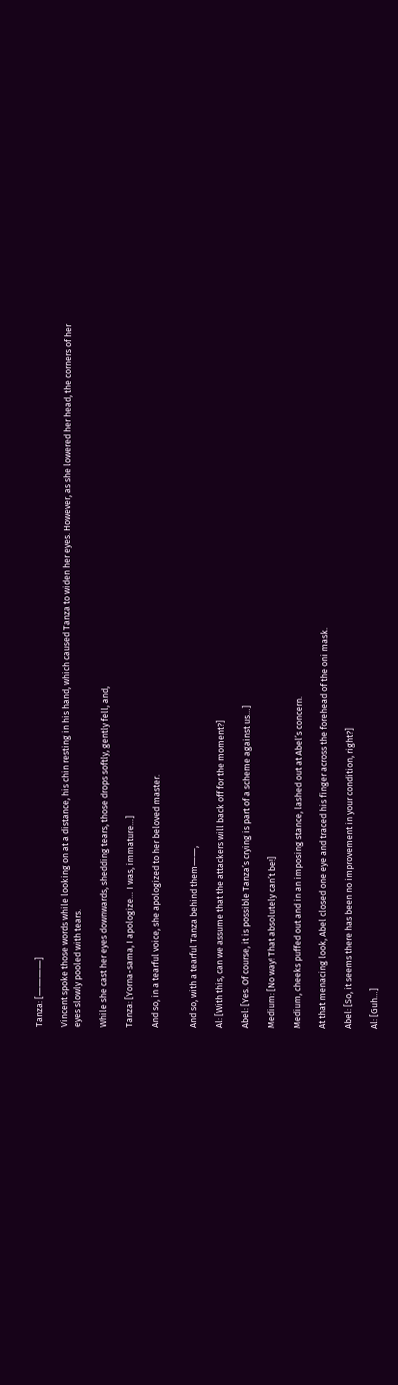Tanza: [――――]

Vincent spoke those words while looking on at a distance, his chin resting in his hand, which caused Tanza to widen her eyes. However, as she lowered her head, the corners of her eyes slowly pooled with tears.

While she cast her eyes downwards, shedding tears, those drops softly, gently fell, and,

Tanza: [Yorna-sama, I apologize… I was, immature…]

And so, in a tearful voice, she apologized to her beloved master.


And so, with a tearful Tanza behind them――,

Al: [With this, can we assume that the attackers will back off for the moment?]

Abel: [Yes. Of course, it is possible Tanza’s crying is part of a scheme against us…]

Medium: [No way! That absolutely can’t be!]

Medium, cheeks puffed out and in an imposing stance, lashed out at Abel’s concern.

At that menacing look, Abel closed one eye and traced his finger across the forehead of the oni mask.

Abel: [So, it seems there has been no improvement in your condition, right?]

Al: [Guh…]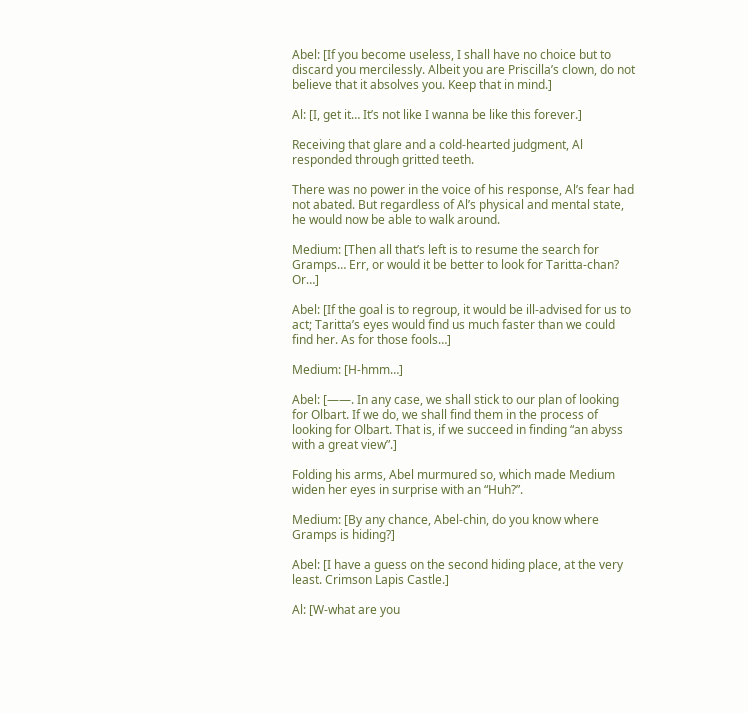Abel: [If you become useless, I shall have no choice but to discard you mercilessly. Albeit you are Priscilla’s clown, do not believe that it absolves you. Keep that in mind.]

Al: [I, get it… It’s not like I wanna be like this forever.]

Receiving that glare and a cold-hearted judgment, Al responded through gritted teeth.

There was no power in the voice of his response, Al’s fear had not abated. But regardless of Al’s physical and mental state, he would now be able to walk around.

Medium: [Then all that’s left is to resume the search for Gramps… Err, or would it be better to look for Taritta-chan? Or…]

Abel: [If the goal is to regroup, it would be ill-advised for us to act; Taritta’s eyes would find us much faster than we could find her. As for those fools…]

Medium: [H-hmm…]

Abel: [――. In any case, we shall stick to our plan of looking for Olbart. If we do, we shall find them in the process of looking for Olbart. That is, if we succeed in finding “an abyss with a great view”.]

Folding his arms, Abel murmured so, which made Medium widen her eyes in surprise with an “Huh?”.

Medium: [By any chance, Abel-chin, do you know where Gramps is hiding?]

Abel: [I have a guess on the second hiding place, at the very least. Crimson Lapis Castle.]

Al: [W-what are you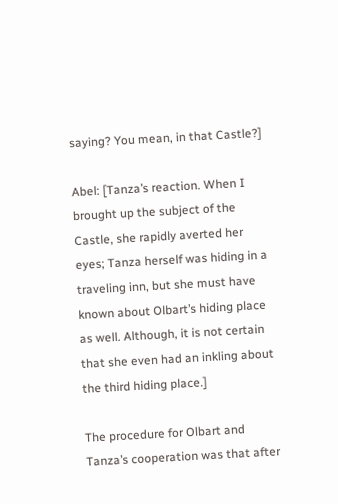saying? You mean, in that Castle?]

Abel: [Tanza’s reaction. When I brought up the subject of the Castle, she rapidly averted her eyes; Tanza herself was hiding in a traveling inn, but she must have known about Olbart’s hiding place as well. Although, it is not certain that she even had an inkling about the third hiding place.]

The procedure for Olbart and Tanza’s cooperation was that after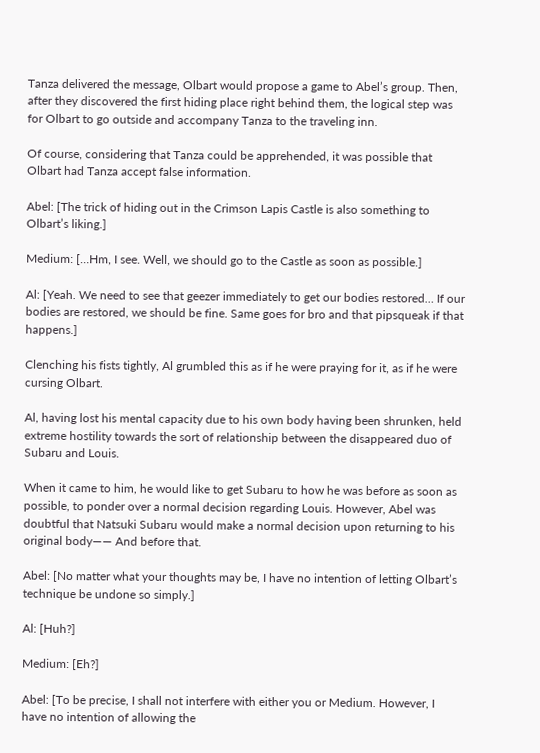Tanza delivered the message, Olbart would propose a game to Abel’s group. Then, after they discovered the first hiding place right behind them, the logical step was for Olbart to go outside and accompany Tanza to the traveling inn.

Of course, considering that Tanza could be apprehended, it was possible that Olbart had Tanza accept false information.

Abel: [The trick of hiding out in the Crimson Lapis Castle is also something to Olbart’s liking.]

Medium: […Hm, I see. Well, we should go to the Castle as soon as possible.]

Al: [Yeah. We need to see that geezer immediately to get our bodies restored… If our bodies are restored, we should be fine. Same goes for bro and that pipsqueak if that happens.]

Clenching his fists tightly, Al grumbled this as if he were praying for it, as if he were cursing Olbart.

Al, having lost his mental capacity due to his own body having been shrunken, held extreme hostility towards the sort of relationship between the disappeared duo of Subaru and Louis.

When it came to him, he would like to get Subaru to how he was before as soon as possible, to ponder over a normal decision regarding Louis. However, Abel was doubtful that Natsuki Subaru would make a normal decision upon returning to his original body―― And before that.

Abel: [No matter what your thoughts may be, I have no intention of letting Olbart’s technique be undone so simply.]

Al: [Huh?]

Medium: [Eh?]

Abel: [To be precise, I shall not interfere with either you or Medium. However, I have no intention of allowing the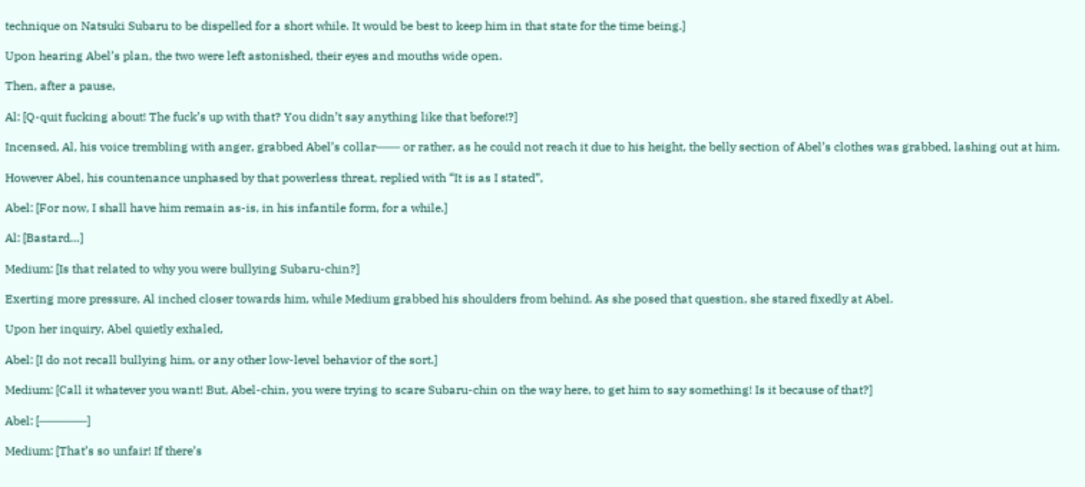technique on Natsuki Subaru to be dispelled for a short while. It would be best to keep him in that state for the time being.]

Upon hearing Abel’s plan, the two were left astonished, their eyes and mouths wide open.

Then, after a pause,

Al: [Q-quit fucking about! The fuck’s up with that? You didn’t say anything like that before!?]

Incensed, Al, his voice trembling with anger, grabbed Abel’s collar―― or rather, as he could not reach it due to his height, the belly section of Abel’s clothes was grabbed, lashing out at him.

However Abel, his countenance unphased by that powerless threat, replied with “It is as I stated”,

Abel: [For now, I shall have him remain as-is, in his infantile form, for a while.]

Al: [Bastard…]

Medium: [Is that related to why you were bullying Subaru-chin?]

Exerting more pressure, Al inched closer towards him, while Medium grabbed his shoulders from behind. As she posed that question, she stared fixedly at Abel.

Upon her inquiry, Abel quietly exhaled,

Abel: [I do not recall bullying him, or any other low-level behavior of the sort.]

Medium: [Call it whatever you want! But, Abel-chin, you were trying to scare Subaru-chin on the way here, to get him to say something! Is it because of that?]

Abel: [――――]

Medium: [That’s so unfair! If there’s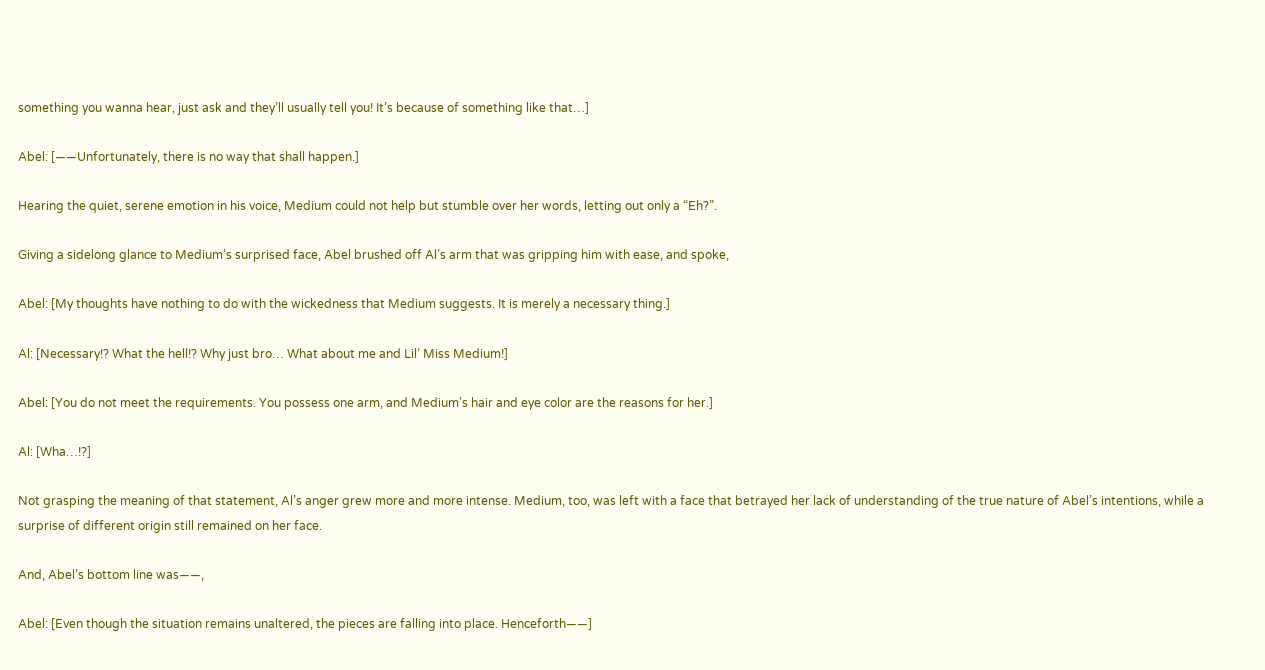something you wanna hear, just ask and they’ll usually tell you! It’s because of something like that…]

Abel: [――Unfortunately, there is no way that shall happen.]

Hearing the quiet, serene emotion in his voice, Medium could not help but stumble over her words, letting out only a “Eh?”.

Giving a sidelong glance to Medium’s surprised face, Abel brushed off Al’s arm that was gripping him with ease, and spoke,

Abel: [My thoughts have nothing to do with the wickedness that Medium suggests. It is merely a necessary thing.]

Al: [Necessary!? What the hell!? Why just bro… What about me and Lil’ Miss Medium!]

Abel: [You do not meet the requirements. You possess one arm, and Medium’s hair and eye color are the reasons for her.]

Al: [Wha…!?]

Not grasping the meaning of that statement, Al’s anger grew more and more intense. Medium, too, was left with a face that betrayed her lack of understanding of the true nature of Abel’s intentions, while a surprise of different origin still remained on her face.

And, Abel’s bottom line was――,

Abel: [Even though the situation remains unaltered, the pieces are falling into place. Henceforth――]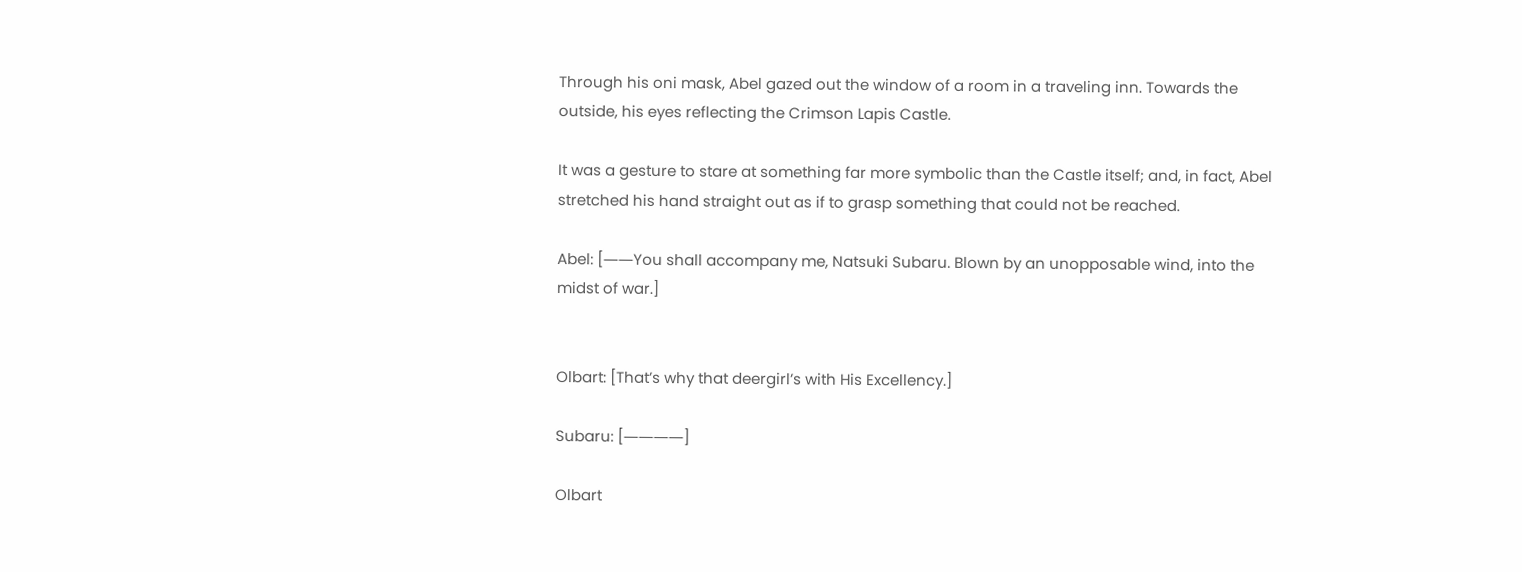Through his oni mask, Abel gazed out the window of a room in a traveling inn. Towards the outside, his eyes reflecting the Crimson Lapis Castle.

It was a gesture to stare at something far more symbolic than the Castle itself; and, in fact, Abel stretched his hand straight out as if to grasp something that could not be reached.

Abel: [――You shall accompany me, Natsuki Subaru. Blown by an unopposable wind, into the midst of war.]


Olbart: [That’s why that deergirl’s with His Excellency.]

Subaru: [――――]

Olbart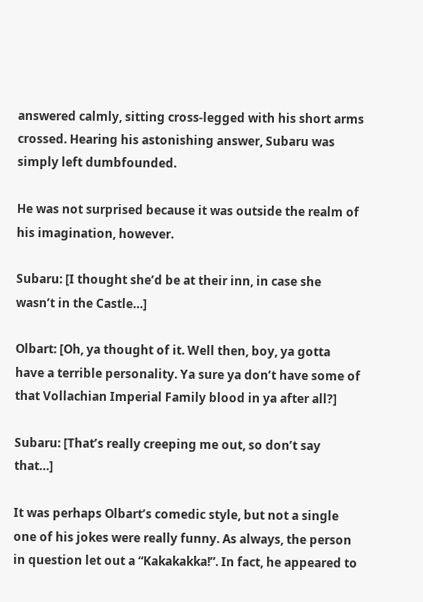answered calmly, sitting cross-legged with his short arms crossed. Hearing his astonishing answer, Subaru was simply left dumbfounded.

He was not surprised because it was outside the realm of his imagination, however.

Subaru: [I thought she’d be at their inn, in case she wasn’t in the Castle…]

Olbart: [Oh, ya thought of it. Well then, boy, ya gotta have a terrible personality. Ya sure ya don’t have some of that Vollachian Imperial Family blood in ya after all?]

Subaru: [That’s really creeping me out, so don’t say that…]

It was perhaps Olbart’s comedic style, but not a single one of his jokes were really funny. As always, the person in question let out a “Kakakakka!”. In fact, he appeared to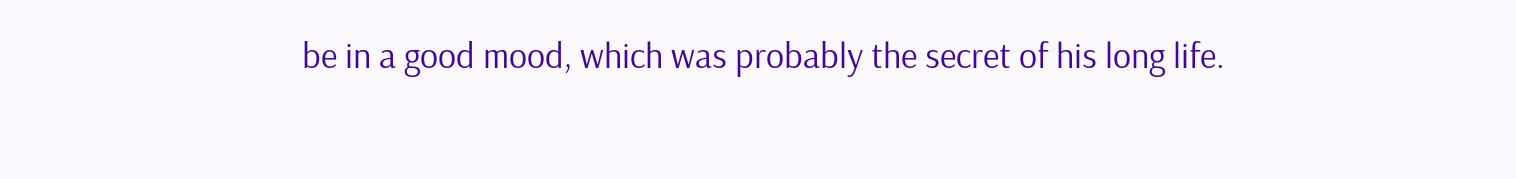be in a good mood, which was probably the secret of his long life.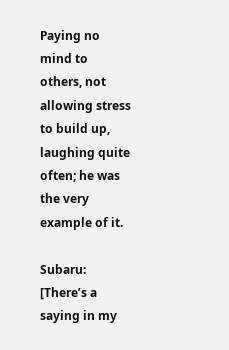Paying no mind to others, not allowing stress to build up, laughing quite often; he was the very example of it.

Subaru: [There’s a saying in my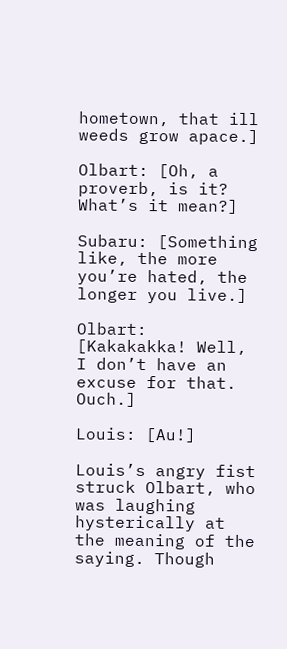hometown, that ill weeds grow apace.]

Olbart: [Oh, a proverb, is it? What’s it mean?]

Subaru: [Something like, the more you’re hated, the longer you live.]

Olbart: [Kakakakka! Well, I don’t have an excuse for that. Ouch.]

Louis: [Au!]

Louis’s angry fist struck Olbart, who was laughing hysterically at the meaning of the saying. Though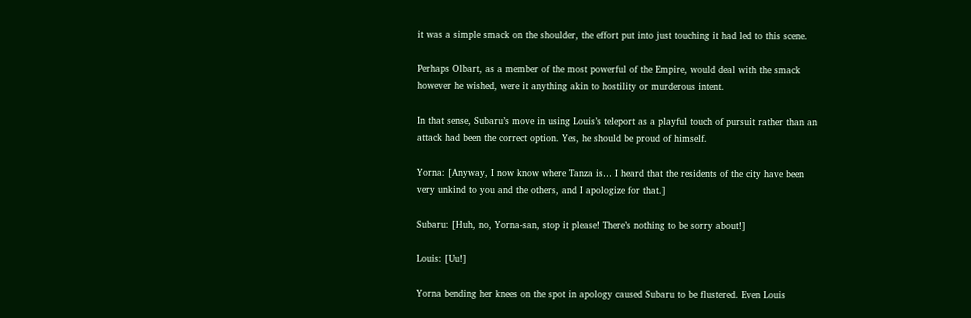it was a simple smack on the shoulder, the effort put into just touching it had led to this scene.

Perhaps Olbart, as a member of the most powerful of the Empire, would deal with the smack however he wished, were it anything akin to hostility or murderous intent.

In that sense, Subaru’s move in using Louis’s teleport as a playful touch of pursuit rather than an attack had been the correct option. Yes, he should be proud of himself.

Yorna: [Anyway, I now know where Tanza is… I heard that the residents of the city have been very unkind to you and the others, and I apologize for that.]

Subaru: [Huh, no, Yorna-san, stop it please! There’s nothing to be sorry about!]

Louis: [Uu!]

Yorna bending her knees on the spot in apology caused Subaru to be flustered. Even Louis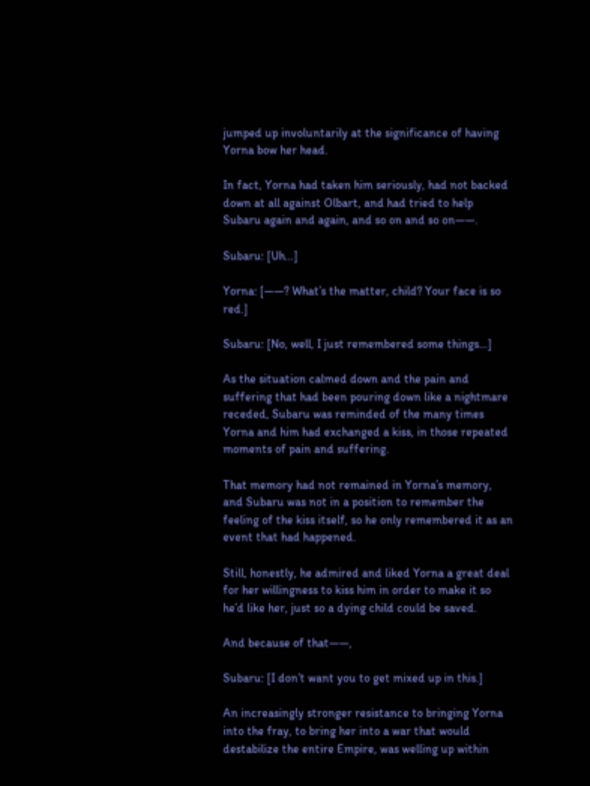jumped up involuntarily at the significance of having Yorna bow her head.

In fact, Yorna had taken him seriously, had not backed down at all against Olbart, and had tried to help Subaru again and again, and so on and so on――.

Subaru: [Uh…]

Yorna: [――? What’s the matter, child? Your face is so red.]

Subaru: [No, well, I just remembered some things…]

As the situation calmed down and the pain and suffering that had been pouring down like a nightmare receded, Subaru was reminded of the many times Yorna and him had exchanged a kiss, in those repeated moments of pain and suffering.

That memory had not remained in Yorna’s memory, and Subaru was not in a position to remember the feeling of the kiss itself, so he only remembered it as an event that had happened.

Still, honestly, he admired and liked Yorna a great deal for her willingness to kiss him in order to make it so he’d like her, just so a dying child could be saved.

And because of that――,

Subaru: [I don’t want you to get mixed up in this.]

An increasingly stronger resistance to bringing Yorna into the fray, to bring her into a war that would destabilize the entire Empire, was welling up within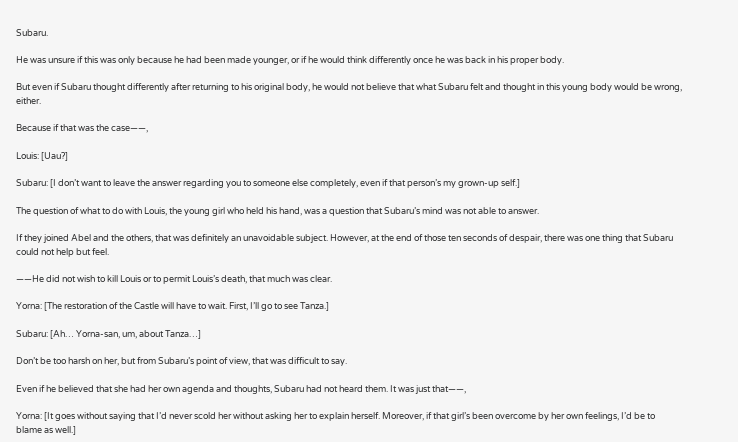Subaru.

He was unsure if this was only because he had been made younger, or if he would think differently once he was back in his proper body.

But even if Subaru thought differently after returning to his original body, he would not believe that what Subaru felt and thought in this young body would be wrong, either.

Because if that was the case――,

Louis: [Uau?]

Subaru: [I don’t want to leave the answer regarding you to someone else completely, even if that person’s my grown-up self.]

The question of what to do with Louis, the young girl who held his hand, was a question that Subaru’s mind was not able to answer.

If they joined Abel and the others, that was definitely an unavoidable subject. However, at the end of those ten seconds of despair, there was one thing that Subaru could not help but feel.

――He did not wish to kill Louis or to permit Louis’s death, that much was clear.

Yorna: [The restoration of the Castle will have to wait. First, I’ll go to see Tanza.]

Subaru: [Ah… Yorna-san, um, about Tanza…]

Don’t be too harsh on her, but from Subaru’s point of view, that was difficult to say.

Even if he believed that she had her own agenda and thoughts, Subaru had not heard them. It was just that――,

Yorna: [It goes without saying that I’d never scold her without asking her to explain herself. Moreover, if that girl’s been overcome by her own feelings, I’d be to blame as well.]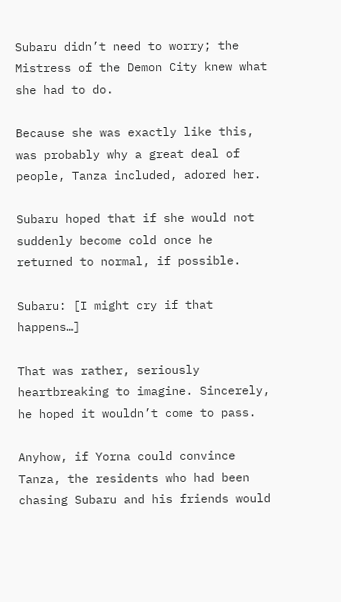Subaru didn’t need to worry; the Mistress of the Demon City knew what she had to do.

Because she was exactly like this, was probably why a great deal of people, Tanza included, adored her.

Subaru hoped that if she would not suddenly become cold once he returned to normal, if possible.

Subaru: [I might cry if that happens…]

That was rather, seriously heartbreaking to imagine. Sincerely, he hoped it wouldn’t come to pass.

Anyhow, if Yorna could convince Tanza, the residents who had been chasing Subaru and his friends would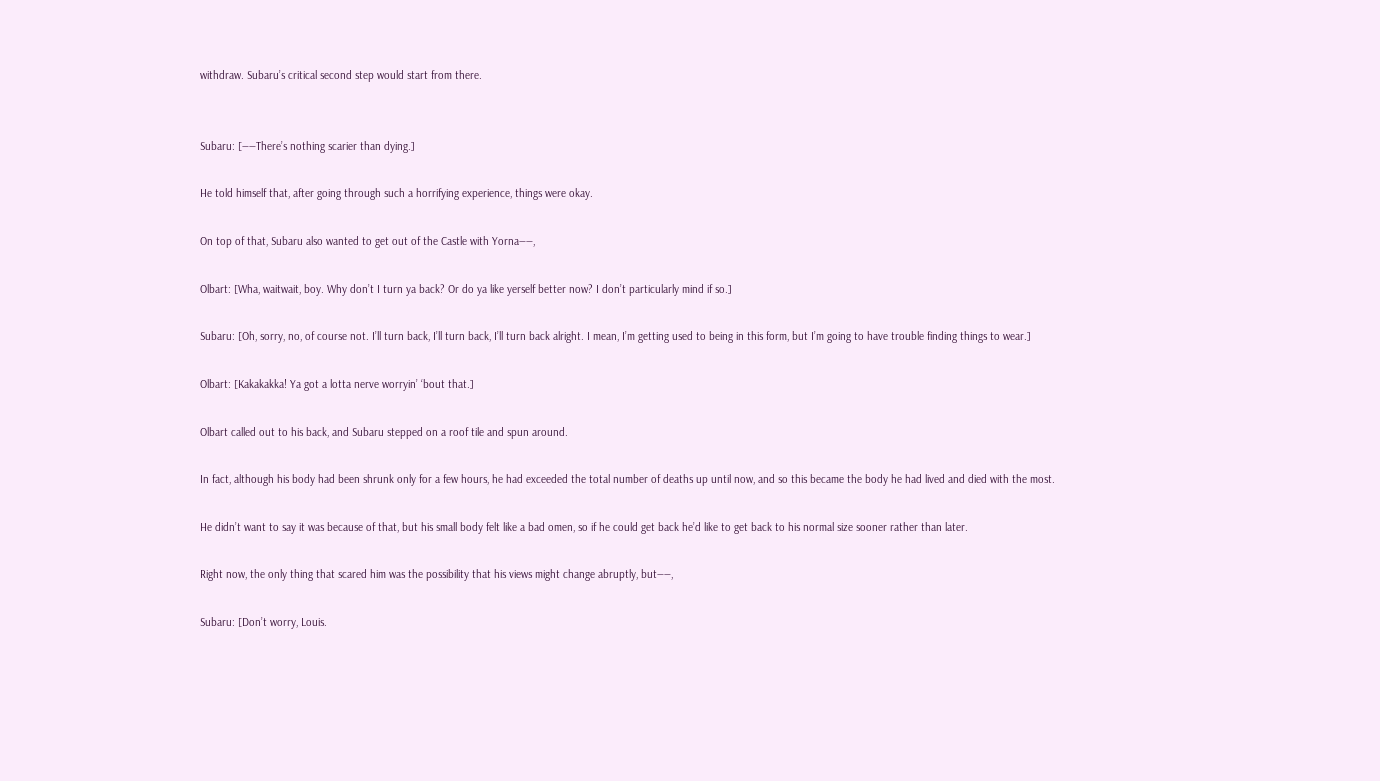withdraw. Subaru’s critical second step would start from there.


Subaru: [――There’s nothing scarier than dying.]

He told himself that, after going through such a horrifying experience, things were okay.

On top of that, Subaru also wanted to get out of the Castle with Yorna――,

Olbart: [Wha, waitwait, boy. Why don’t I turn ya back? Or do ya like yerself better now? I don’t particularly mind if so.]

Subaru: [Oh, sorry, no, of course not. I’ll turn back, I’ll turn back, I’ll turn back alright. I mean, I’m getting used to being in this form, but I’m going to have trouble finding things to wear.]

Olbart: [Kakakakka! Ya got a lotta nerve worryin’ ‘bout that.]

Olbart called out to his back, and Subaru stepped on a roof tile and spun around.

In fact, although his body had been shrunk only for a few hours, he had exceeded the total number of deaths up until now, and so this became the body he had lived and died with the most.

He didn’t want to say it was because of that, but his small body felt like a bad omen, so if he could get back he’d like to get back to his normal size sooner rather than later.

Right now, the only thing that scared him was the possibility that his views might change abruptly, but――,

Subaru: [Don’t worry, Louis.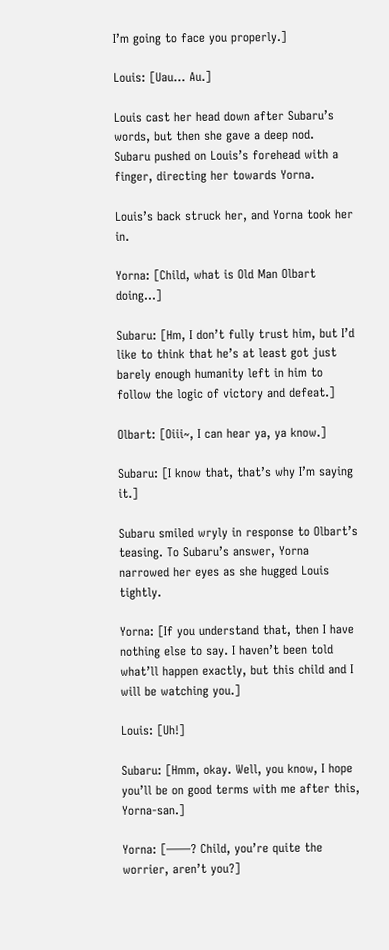I’m going to face you properly.]

Louis: [Uau… Au.]

Louis cast her head down after Subaru’s words, but then she gave a deep nod. Subaru pushed on Louis’s forehead with a finger, directing her towards Yorna.

Louis’s back struck her, and Yorna took her in.

Yorna: [Child, what is Old Man Olbart doing…]

Subaru: [Hm, I don’t fully trust him, but I’d like to think that he’s at least got just barely enough humanity left in him to follow the logic of victory and defeat.]

Olbart: [Oiii~, I can hear ya, ya know.]

Subaru: [I know that, that’s why I’m saying it.]

Subaru smiled wryly in response to Olbart’s teasing. To Subaru’s answer, Yorna narrowed her eyes as she hugged Louis tightly.

Yorna: [If you understand that, then I have nothing else to say. I haven’t been told what’ll happen exactly, but this child and I will be watching you.]

Louis: [Uh!]

Subaru: [Hmm, okay. Well, you know, I hope you’ll be on good terms with me after this, Yorna-san.]

Yorna: [――? Child, you’re quite the worrier, aren’t you?]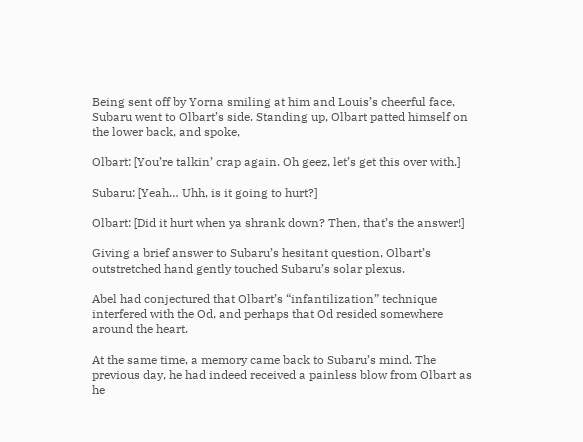Being sent off by Yorna smiling at him and Louis’s cheerful face, Subaru went to Olbart’s side. Standing up, Olbart patted himself on the lower back, and spoke,

Olbart: [You’re talkin’ crap again. Oh geez, let’s get this over with.]

Subaru: [Yeah… Uhh, is it going to hurt?]

Olbart: [Did it hurt when ya shrank down? Then, that’s the answer!]

Giving a brief answer to Subaru’s hesitant question, Olbart’s outstretched hand gently touched Subaru’s solar plexus.

Abel had conjectured that Olbart’s “infantilization” technique interfered with the Od, and perhaps that Od resided somewhere around the heart.

At the same time, a memory came back to Subaru’s mind. The previous day, he had indeed received a painless blow from Olbart as he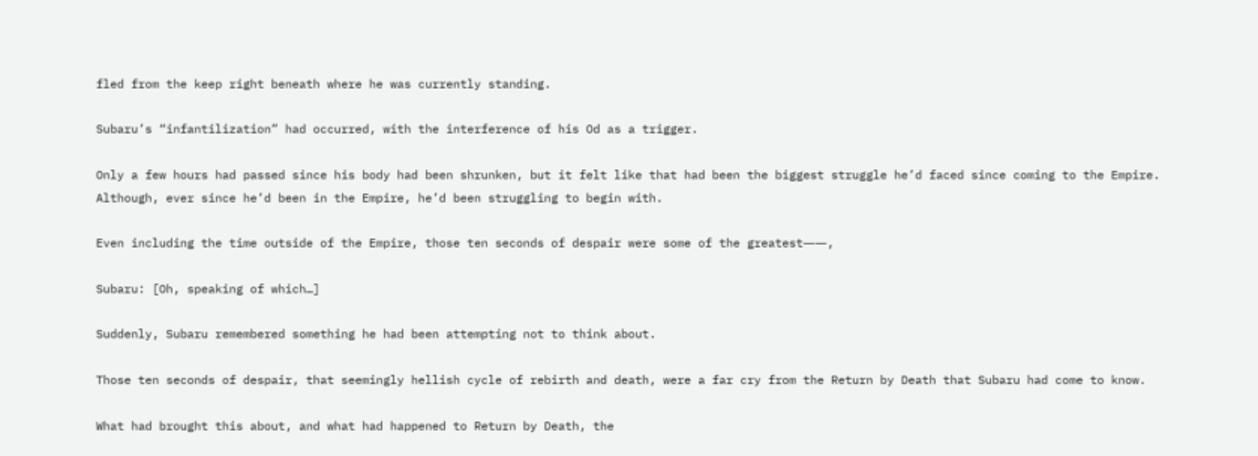fled from the keep right beneath where he was currently standing.

Subaru’s “infantilization” had occurred, with the interference of his Od as a trigger.

Only a few hours had passed since his body had been shrunken, but it felt like that had been the biggest struggle he’d faced since coming to the Empire. Although, ever since he’d been in the Empire, he’d been struggling to begin with.

Even including the time outside of the Empire, those ten seconds of despair were some of the greatest――,

Subaru: [Oh, speaking of which…]

Suddenly, Subaru remembered something he had been attempting not to think about.

Those ten seconds of despair, that seemingly hellish cycle of rebirth and death, were a far cry from the Return by Death that Subaru had come to know.

What had brought this about, and what had happened to Return by Death, the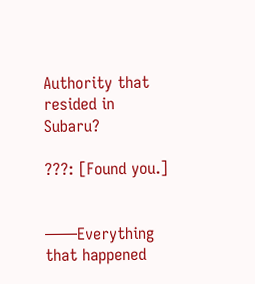Authority that resided in Subaru?

???: [Found you.]


——Everything that happened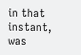in that instant, was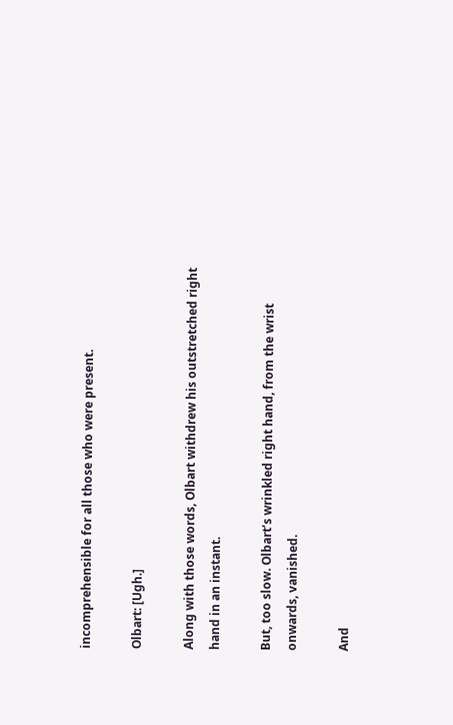incomprehensible for all those who were present.

Olbart: [Ugh.]

Along with those words, Olbart withdrew his outstretched right hand in an instant.

But, too slow. Olbart’s wrinkled right hand, from the wrist onwards, vanished.

And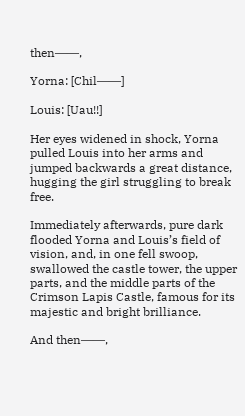then――,

Yorna: [Chil――]

Louis: [Uau!!]

Her eyes widened in shock, Yorna pulled Louis into her arms and jumped backwards a great distance, hugging the girl struggling to break free.

Immediately afterwards, pure dark flooded Yorna and Louis’s field of vision, and, in one fell swoop, swallowed the castle tower, the upper parts, and the middle parts of the Crimson Lapis Castle, famous for its majestic and bright brilliance.

And then――,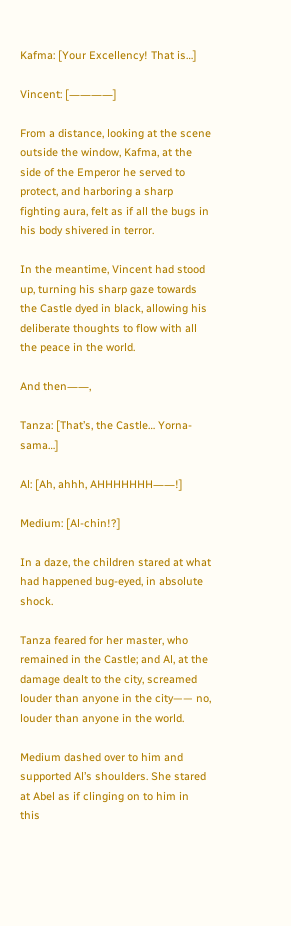Kafma: [Your Excellency! That is…]

Vincent: [――――]

From a distance, looking at the scene outside the window, Kafma, at the side of the Emperor he served to protect, and harboring a sharp fighting aura, felt as if all the bugs in his body shivered in terror.

In the meantime, Vincent had stood up, turning his sharp gaze towards the Castle dyed in black, allowing his deliberate thoughts to flow with all the peace in the world.

And then――,

Tanza: [That’s, the Castle… Yorna-sama…]

Al: [Ah, ahhh, AHHHHHHH――!]

Medium: [Al-chin!?]

In a daze, the children stared at what had happened bug-eyed, in absolute shock.

Tanza feared for her master, who remained in the Castle; and Al, at the damage dealt to the city, screamed louder than anyone in the city—— no, louder than anyone in the world.

Medium dashed over to him and supported Al’s shoulders. She stared at Abel as if clinging on to him in this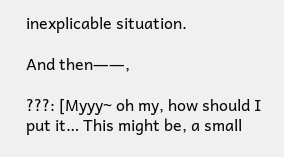inexplicable situation.

And then――,

???: [Myyy~ oh my, how should I put it… This might be, a small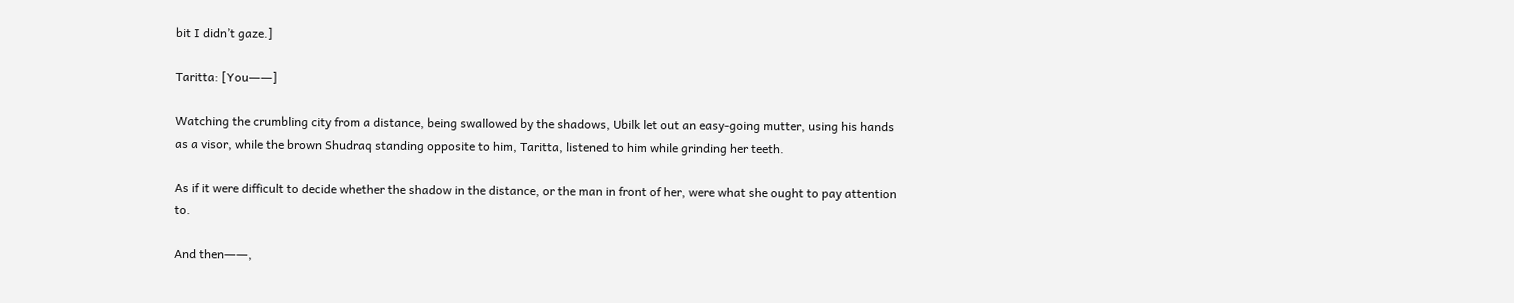bit I didn’t gaze.]

Taritta: [You――]

Watching the crumbling city from a distance, being swallowed by the shadows, Ubilk let out an easy-going mutter, using his hands as a visor, while the brown Shudraq standing opposite to him, Taritta, listened to him while grinding her teeth.

As if it were difficult to decide whether the shadow in the distance, or the man in front of her, were what she ought to pay attention to.

And then――,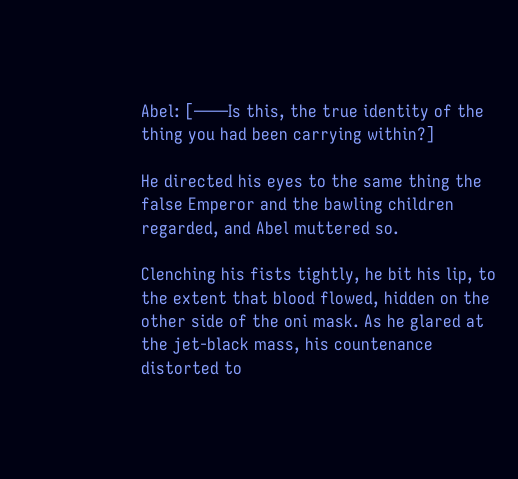Abel: [――Is this, the true identity of the thing you had been carrying within?]

He directed his eyes to the same thing the false Emperor and the bawling children regarded, and Abel muttered so.

Clenching his fists tightly, he bit his lip, to the extent that blood flowed, hidden on the other side of the oni mask. As he glared at the jet-black mass, his countenance distorted to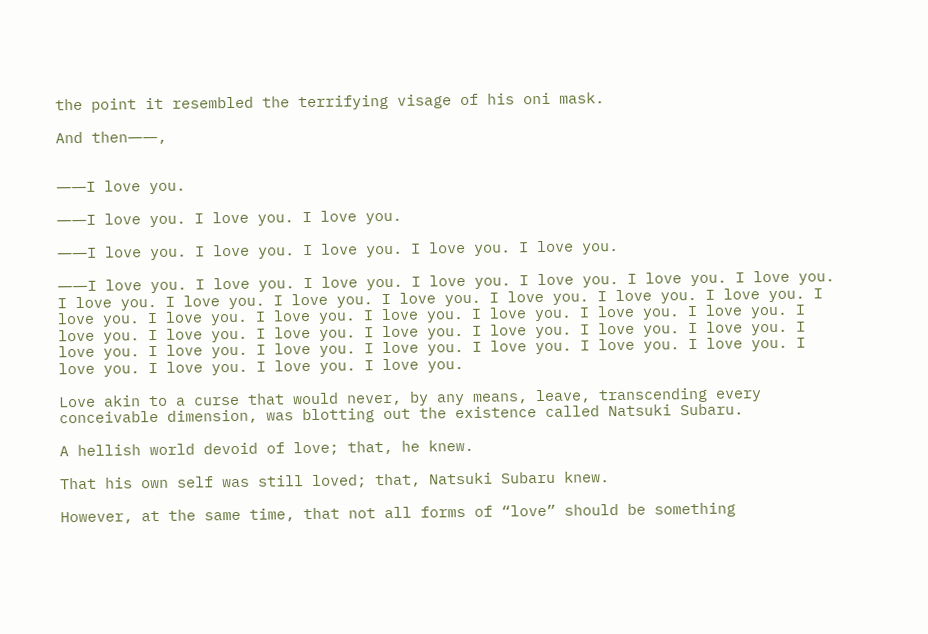the point it resembled the terrifying visage of his oni mask.

And then――,


――I love you.

――I love you. I love you. I love you.

――I love you. I love you. I love you. I love you. I love you.

――I love you. I love you. I love you. I love you. I love you. I love you. I love you. I love you. I love you. I love you. I love you. I love you. I love you. I love you. I love you. I love you. I love you. I love you. I love you. I love you. I love you. I love you. I love you. I love you. I love you. I love you. I love you. I love you. I love you. I love you. I love you. I love you. I love you. I love you. I love you. I love you. I love you. I love you. I love you.

Love akin to a curse that would never, by any means, leave, transcending every conceivable dimension, was blotting out the existence called Natsuki Subaru.

A hellish world devoid of love; that, he knew.

That his own self was still loved; that, Natsuki Subaru knew.

However, at the same time, that not all forms of “love” should be something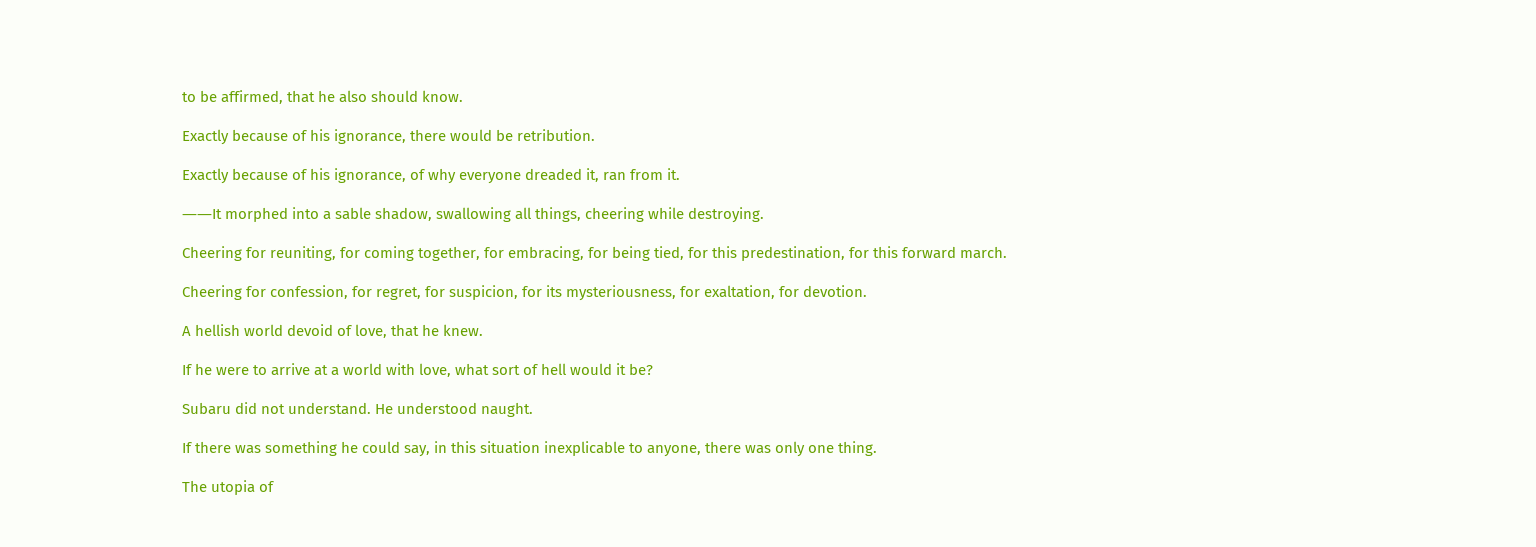to be affirmed, that he also should know.

Exactly because of his ignorance, there would be retribution.

Exactly because of his ignorance, of why everyone dreaded it, ran from it.

――It morphed into a sable shadow, swallowing all things, cheering while destroying.

Cheering for reuniting, for coming together, for embracing, for being tied, for this predestination, for this forward march.

Cheering for confession, for regret, for suspicion, for its mysteriousness, for exaltation, for devotion.

A hellish world devoid of love, that he knew.

If he were to arrive at a world with love, what sort of hell would it be?

Subaru did not understand. He understood naught.

If there was something he could say, in this situation inexplicable to anyone, there was only one thing.

The utopia of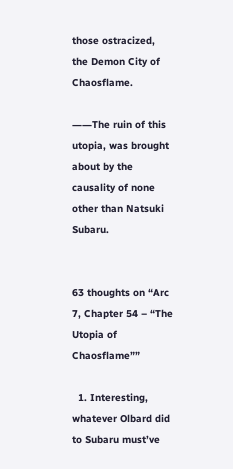those ostracized, the Demon City of Chaosflame.

――The ruin of this utopia, was brought about by the causality of none other than Natsuki Subaru.


63 thoughts on “Arc 7, Chapter 54 – “The Utopia of Chaosflame””

  1. Interesting, whatever Olbard did to Subaru must’ve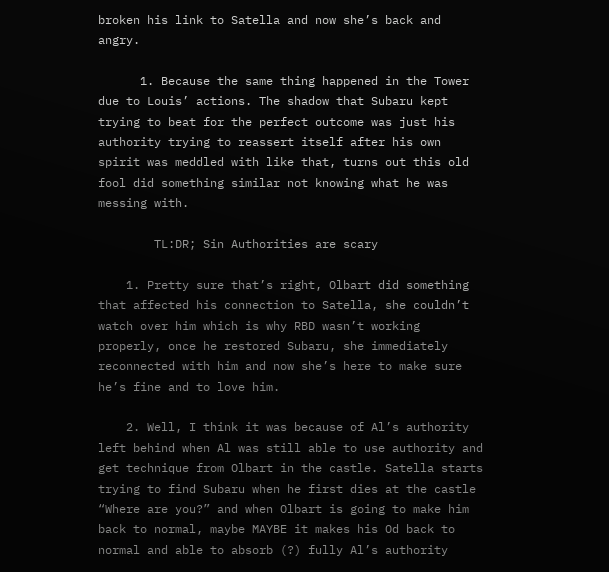broken his link to Satella and now she’s back and angry.

      1. Because the same thing happened in the Tower due to Louis’ actions. The shadow that Subaru kept trying to beat for the perfect outcome was just his authority trying to reassert itself after his own spirit was meddled with like that, turns out this old fool did something similar not knowing what he was messing with.

        TL:DR; Sin Authorities are scary

    1. Pretty sure that’s right, Olbart did something that affected his connection to Satella, she couldn’t watch over him which is why RBD wasn’t working properly, once he restored Subaru, she immediately reconnected with him and now she’s here to make sure he’s fine and to love him.

    2. Well, I think it was because of Al’s authority left behind when Al was still able to use authority and get technique from Olbart in the castle. Satella starts trying to find Subaru when he first dies at the castle “Where are you?” and when Olbart is going to make him back to normal, maybe MAYBE it makes his Od back to normal and able to absorb (?) fully Al’s authority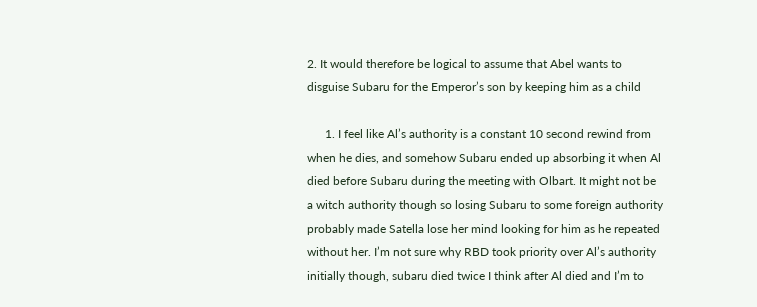2. It would therefore be logical to assume that Abel wants to disguise Subaru for the Emperor’s son by keeping him as a child

      1. I feel like Al’s authority is a constant 10 second rewind from when he dies, and somehow Subaru ended up absorbing it when Al died before Subaru during the meeting with Olbart. It might not be a witch authority though so losing Subaru to some foreign authority probably made Satella lose her mind looking for him as he repeated without her. I’m not sure why RBD took priority over Al’s authority initially though, subaru died twice I think after Al died and I’m to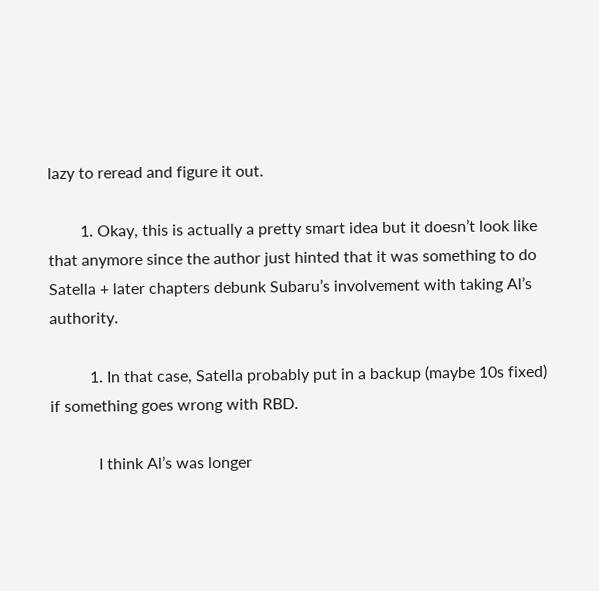lazy to reread and figure it out.

        1. Okay, this is actually a pretty smart idea but it doesn’t look like that anymore since the author just hinted that it was something to do Satella + later chapters debunk Subaru’s involvement with taking Al’s authority.

          1. In that case, Satella probably put in a backup (maybe 10s fixed) if something goes wrong with RBD.

            I think Al’s was longer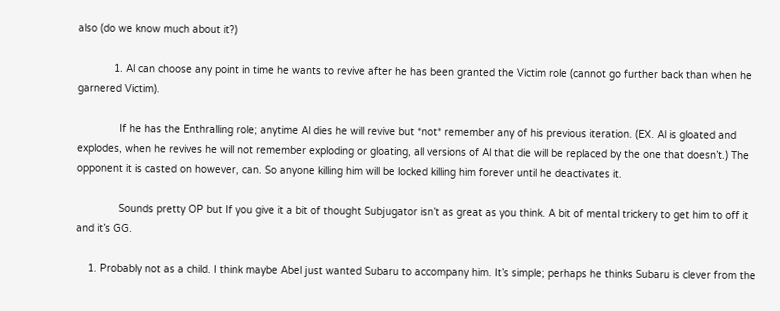also (do we know much about it?)

            1. Al can choose any point in time he wants to revive after he has been granted the Victim role (cannot go further back than when he garnered Victim).

              If he has the Enthralling role; anytime Al dies he will revive but *not* remember any of his previous iteration. (EX. Al is gloated and explodes, when he revives he will not remember exploding or gloating, all versions of Al that die will be replaced by the one that doesn’t.) The opponent it is casted on however, can. So anyone killing him will be locked killing him forever until he deactivates it.

              Sounds pretty OP but If you give it a bit of thought Subjugator isn’t as great as you think. A bit of mental trickery to get him to off it and it’s GG.

    1. Probably not as a child. I think maybe Abel just wanted Subaru to accompany him. It’s simple; perhaps he thinks Subaru is clever from the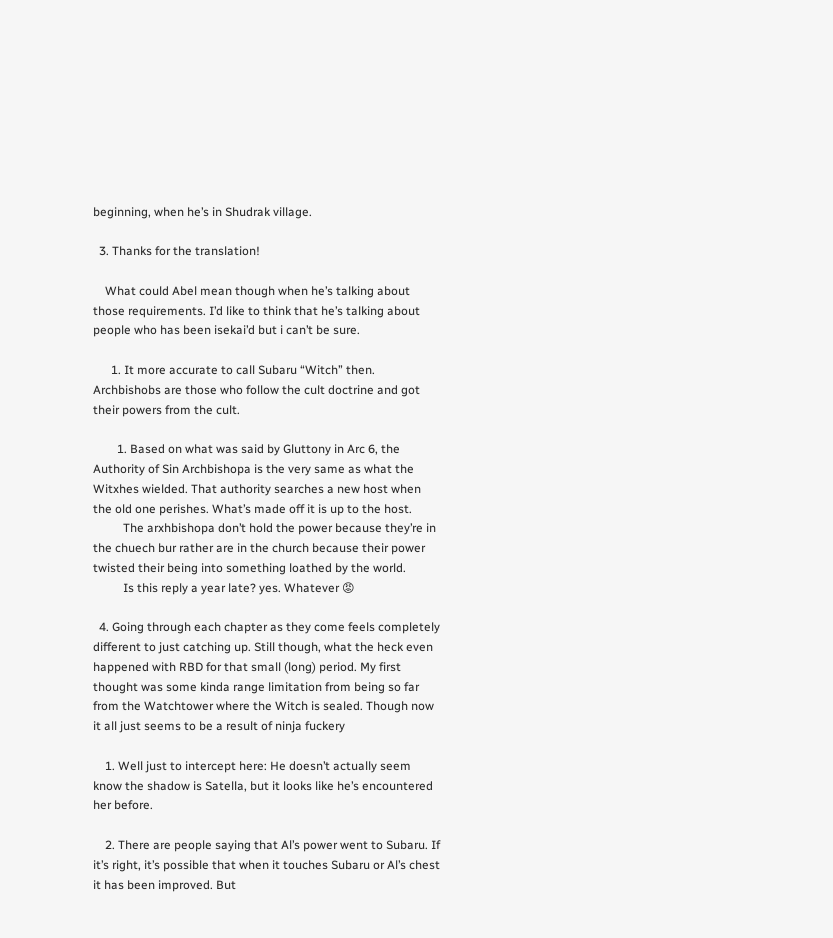beginning, when he’s in Shudrak village.

  3. Thanks for the translation!

    What could Abel mean though when he’s talking about those requirements. I’d like to think that he’s talking about people who has been isekai’d but i can’t be sure.

      1. It more accurate to call Subaru “Witch” then. Archbishobs are those who follow the cult doctrine and got their powers from the cult.

        1. Based on what was said by Gluttony in Arc 6, the Authority of Sin Archbishopa is the very same as what the Witxhes wielded. That authority searches a new host when the old one perishes. What’s made off it is up to the host.
          The arxhbishopa don’t hold the power because they’re in the chuech bur rather are in the church because their power twisted their being into something loathed by the world.
          Is this reply a year late? yes. Whatever 😡

  4. Going through each chapter as they come feels completely different to just catching up. Still though, what the heck even happened with RBD for that small (long) period. My first thought was some kinda range limitation from being so far from the Watchtower where the Witch is sealed. Though now it all just seems to be a result of ninja fuckery

    1. Well just to intercept here: He doesn’t actually seem know the shadow is Satella, but it looks like he’s encountered her before.

    2. There are people saying that Al’s power went to Subaru. If it’s right, it’s possible that when it touches Subaru or Al’s chest it has been improved. But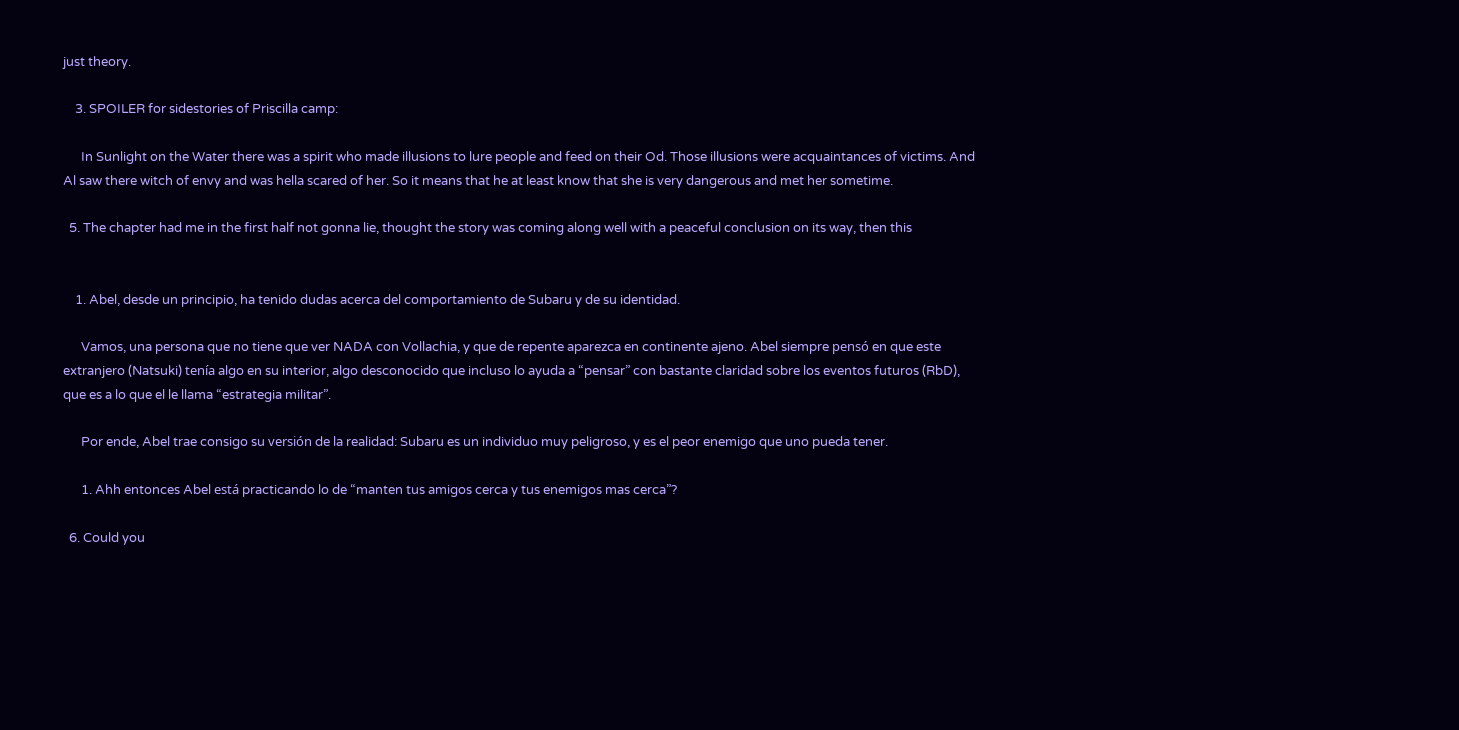just theory.

    3. SPOILER for sidestories of Priscilla camp:

      In Sunlight on the Water there was a spirit who made illusions to lure people and feed on their Od. Those illusions were acquaintances of victims. And Al saw there witch of envy and was hella scared of her. So it means that he at least know that she is very dangerous and met her sometime.

  5. The chapter had me in the first half not gonna lie, thought the story was coming along well with a peaceful conclusion on its way, then this


    1. Abel, desde un principio, ha tenido dudas acerca del comportamiento de Subaru y de su identidad.

      Vamos, una persona que no tiene que ver NADA con Vollachia, y que de repente aparezca en continente ajeno. Abel siempre pensó en que este extranjero (Natsuki) tenía algo en su interior, algo desconocido que incluso lo ayuda a “pensar” con bastante claridad sobre los eventos futuros (RbD), que es a lo que el le llama “estrategia militar”.

      Por ende, Abel trae consigo su versión de la realidad: Subaru es un individuo muy peligroso, y es el peor enemigo que uno pueda tener.

      1. Ahh entonces Abel está practicando lo de “manten tus amigos cerca y tus enemigos mas cerca”?

  6. Could you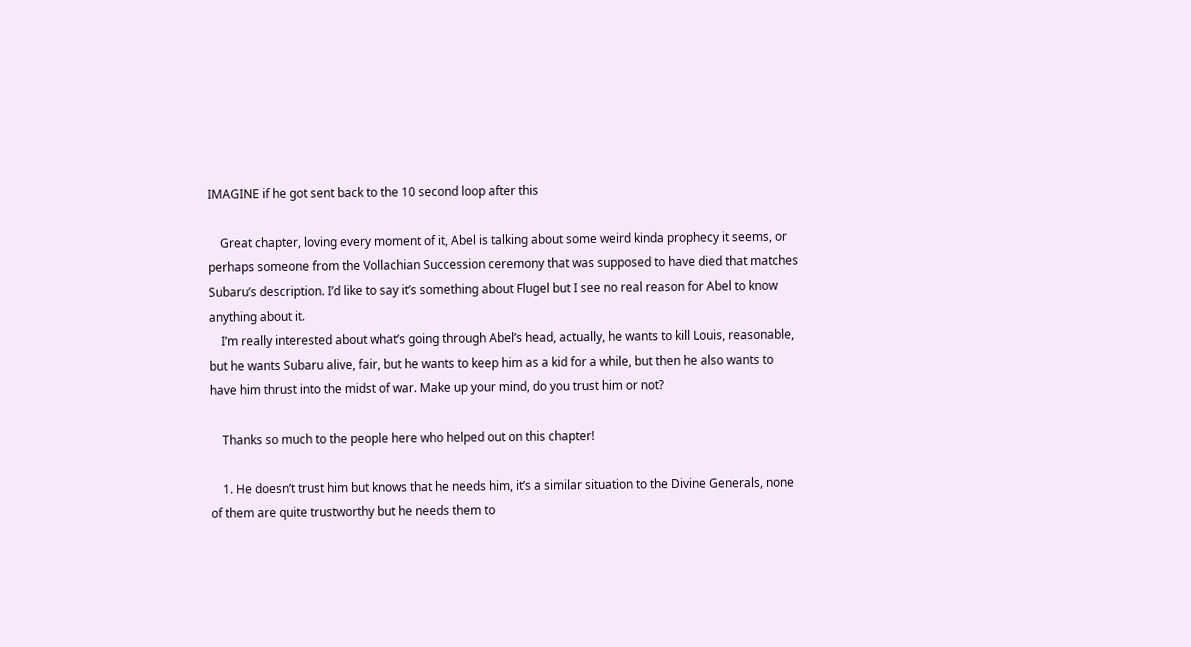IMAGINE if he got sent back to the 10 second loop after this

    Great chapter, loving every moment of it, Abel is talking about some weird kinda prophecy it seems, or perhaps someone from the Vollachian Succession ceremony that was supposed to have died that matches Subaru’s description. I’d like to say it’s something about Flugel but I see no real reason for Abel to know anything about it.
    I’m really interested about what’s going through Abel’s head, actually, he wants to kill Louis, reasonable, but he wants Subaru alive, fair, but he wants to keep him as a kid for a while, but then he also wants to have him thrust into the midst of war. Make up your mind, do you trust him or not?

    Thanks so much to the people here who helped out on this chapter!

    1. He doesn’t trust him but knows that he needs him, it’s a similar situation to the Divine Generals, none of them are quite trustworthy but he needs them to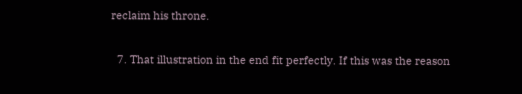reclaim his throne.

  7. That illustration in the end fit perfectly. If this was the reason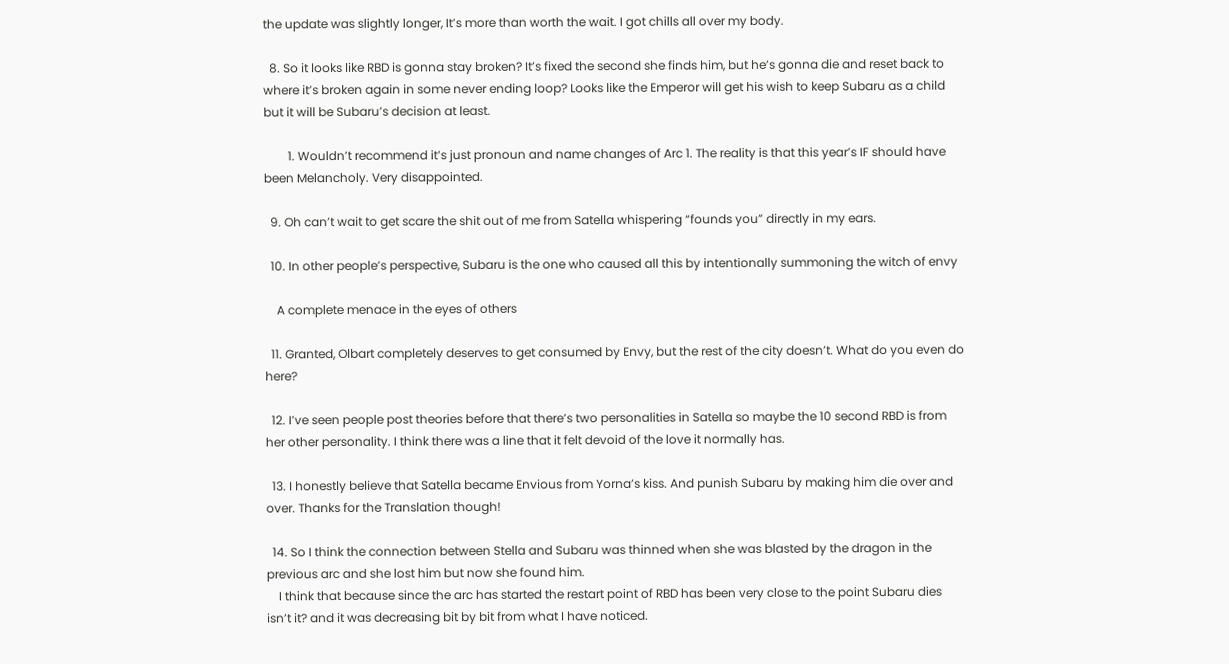the update was slightly longer, It’s more than worth the wait. I got chills all over my body.

  8. So it looks like RBD is gonna stay broken? It’s fixed the second she finds him, but he’s gonna die and reset back to where it’s broken again in some never ending loop? Looks like the Emperor will get his wish to keep Subaru as a child but it will be Subaru’s decision at least.

        1. Wouldn’t recommend it’s just pronoun and name changes of Arc 1. The reality is that this year’s IF should have been Melancholy. Very disappointed.

  9. Oh can’t wait to get scare the shit out of me from Satella whispering “founds you” directly in my ears.

  10. In other people’s perspective, Subaru is the one who caused all this by intentionally summoning the witch of envy

    A complete menace in the eyes of others

  11. Granted, Olbart completely deserves to get consumed by Envy, but the rest of the city doesn’t. What do you even do here?

  12. I’ve seen people post theories before that there’s two personalities in Satella so maybe the 10 second RBD is from her other personality. I think there was a line that it felt devoid of the love it normally has.

  13. I honestly believe that Satella became Envious from Yorna’s kiss. And punish Subaru by making him die over and over. Thanks for the Translation though!

  14. So I think the connection between Stella and Subaru was thinned when she was blasted by the dragon in the previous arc and she lost him but now she found him.
    I think that because since the arc has started the restart point of RBD has been very close to the point Subaru dies isn’t it? and it was decreasing bit by bit from what I have noticed.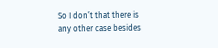So I don’t that there is any other case besides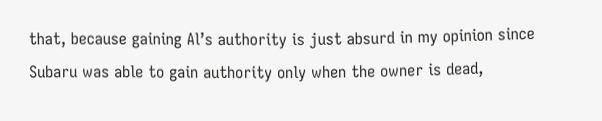that, because gaining Al’s authority is just absurd in my opinion since Subaru was able to gain authority only when the owner is dead,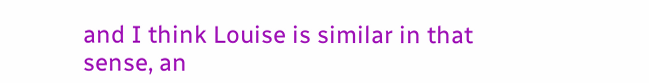and I think Louise is similar in that sense, an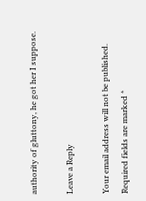authority of gluttony, he got her I suppose.

Leave a Reply

Your email address will not be published. Required fields are marked *